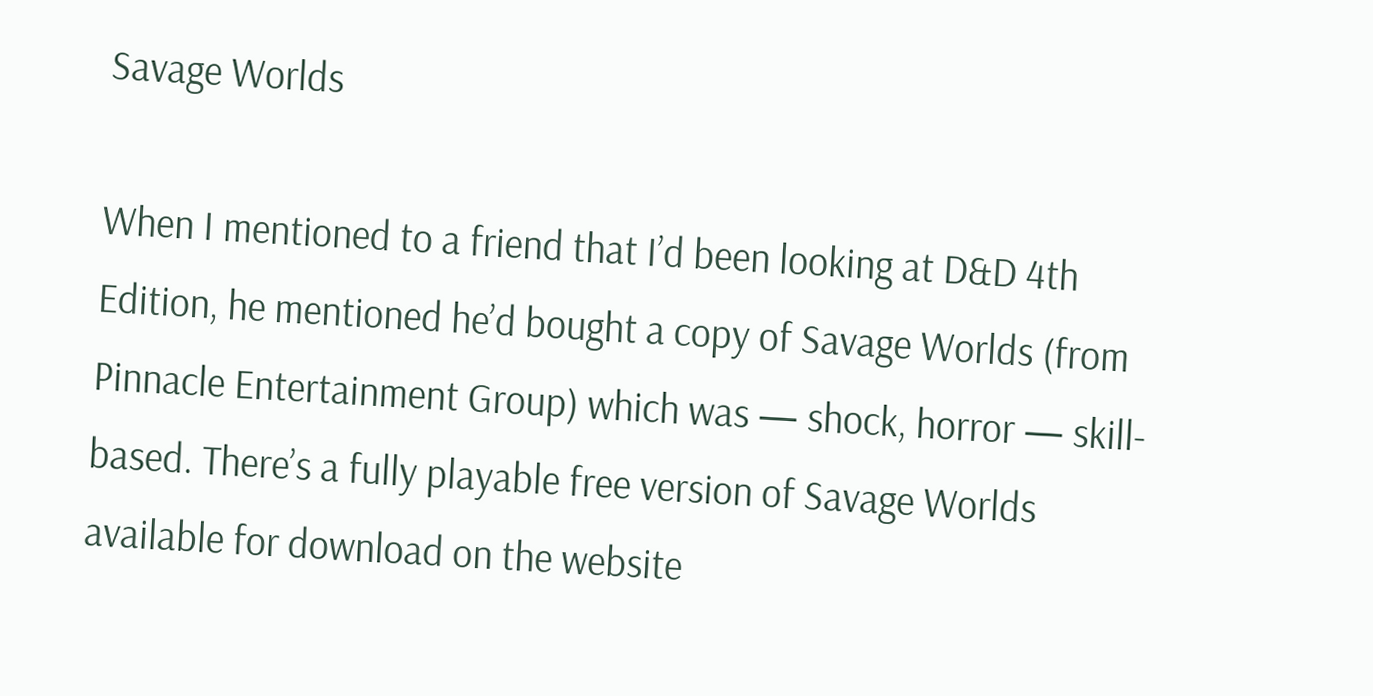Savage Worlds

When I mentioned to a friend that I’d been looking at D&D 4th Edition, he mentioned he’d bought a copy of Savage Worlds (from Pinnacle Entertainment Group) which was — shock, horror — skill-based. There’s a fully playable free version of Savage Worlds available for download on the website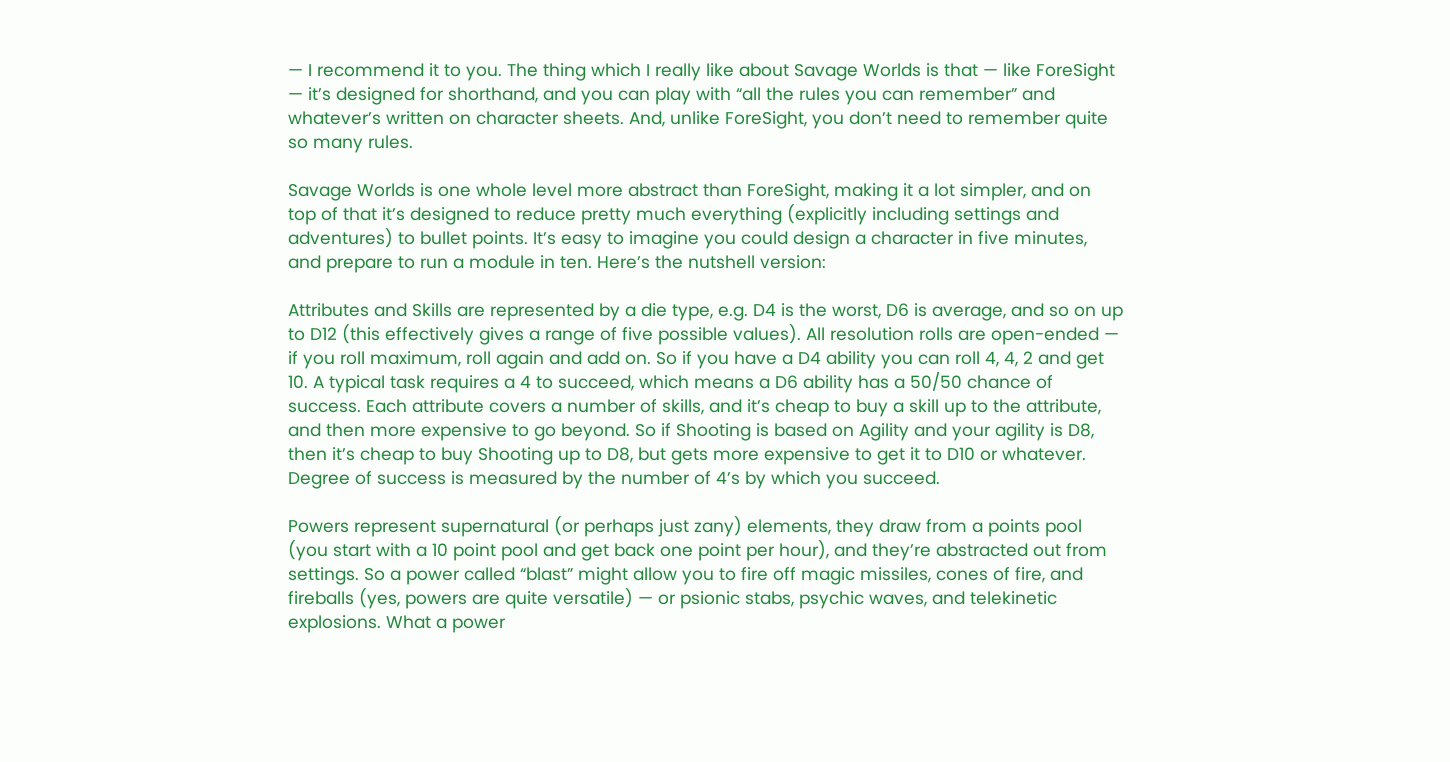— I recommend it to you. The thing which I really like about Savage Worlds is that — like ForeSight — it’s designed for shorthand, and you can play with “all the rules you can remember” and whatever’s written on character sheets. And, unlike ForeSight, you don’t need to remember quite so many rules.

Savage Worlds is one whole level more abstract than ForeSight, making it a lot simpler, and on top of that it’s designed to reduce pretty much everything (explicitly including settings and adventures) to bullet points. It’s easy to imagine you could design a character in five minutes, and prepare to run a module in ten. Here’s the nutshell version:

Attributes and Skills are represented by a die type, e.g. D4 is the worst, D6 is average, and so on up to D12 (this effectively gives a range of five possible values). All resolution rolls are open-ended — if you roll maximum, roll again and add on. So if you have a D4 ability you can roll 4, 4, 2 and get 10. A typical task requires a 4 to succeed, which means a D6 ability has a 50/50 chance of success. Each attribute covers a number of skills, and it’s cheap to buy a skill up to the attribute, and then more expensive to go beyond. So if Shooting is based on Agility and your agility is D8, then it’s cheap to buy Shooting up to D8, but gets more expensive to get it to D10 or whatever. Degree of success is measured by the number of 4’s by which you succeed.

Powers represent supernatural (or perhaps just zany) elements, they draw from a points pool (you start with a 10 point pool and get back one point per hour), and they’re abstracted out from settings. So a power called “blast” might allow you to fire off magic missiles, cones of fire, and fireballs (yes, powers are quite versatile) — or psionic stabs, psychic waves, and telekinetic explosions. What a power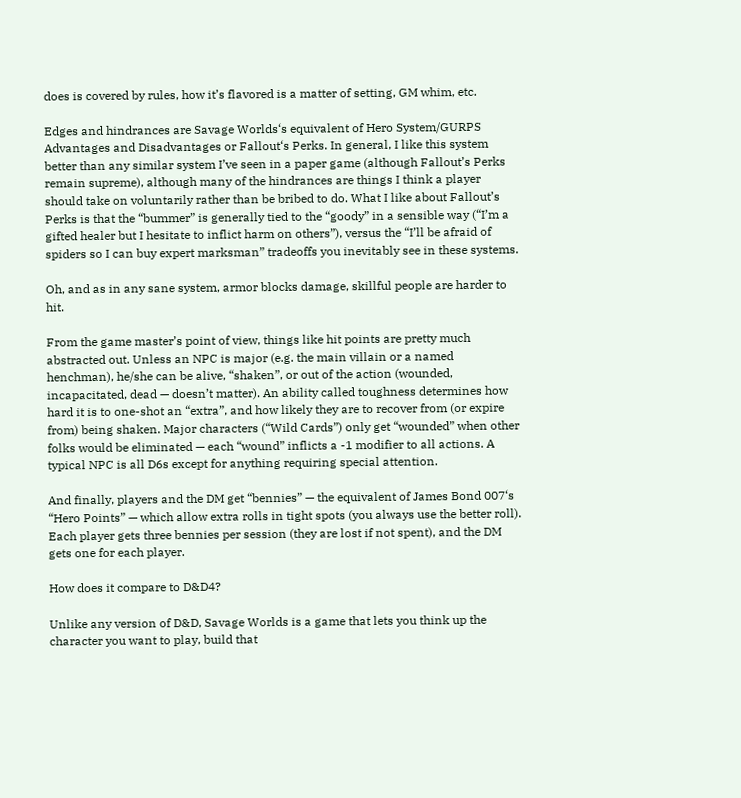does is covered by rules, how it’s flavored is a matter of setting, GM whim, etc.

Edges and hindrances are Savage Worlds‘s equivalent of Hero System/GURPS Advantages and Disadvantages or Fallout‘s Perks. In general, I like this system better than any similar system I’ve seen in a paper game (although Fallout’s Perks remain supreme), although many of the hindrances are things I think a player should take on voluntarily rather than be bribed to do. What I like about Fallout’s Perks is that the “bummer” is generally tied to the “goody” in a sensible way (“I’m a gifted healer but I hesitate to inflict harm on others”), versus the “I’ll be afraid of spiders so I can buy expert marksman” tradeoffs you inevitably see in these systems.

Oh, and as in any sane system, armor blocks damage, skillful people are harder to hit.

From the game master’s point of view, things like hit points are pretty much abstracted out. Unless an NPC is major (e.g. the main villain or a named henchman), he/she can be alive, “shaken”, or out of the action (wounded, incapacitated, dead — doesn’t matter). An ability called toughness determines how hard it is to one-shot an “extra”, and how likely they are to recover from (or expire from) being shaken. Major characters (“Wild Cards”) only get “wounded” when other folks would be eliminated — each “wound” inflicts a -1 modifier to all actions. A typical NPC is all D6s except for anything requiring special attention.

And finally, players and the DM get “bennies” — the equivalent of James Bond 007‘s “Hero Points” — which allow extra rolls in tight spots (you always use the better roll). Each player gets three bennies per session (they are lost if not spent), and the DM gets one for each player.

How does it compare to D&D4?

Unlike any version of D&D, Savage Worlds is a game that lets you think up the character you want to play, build that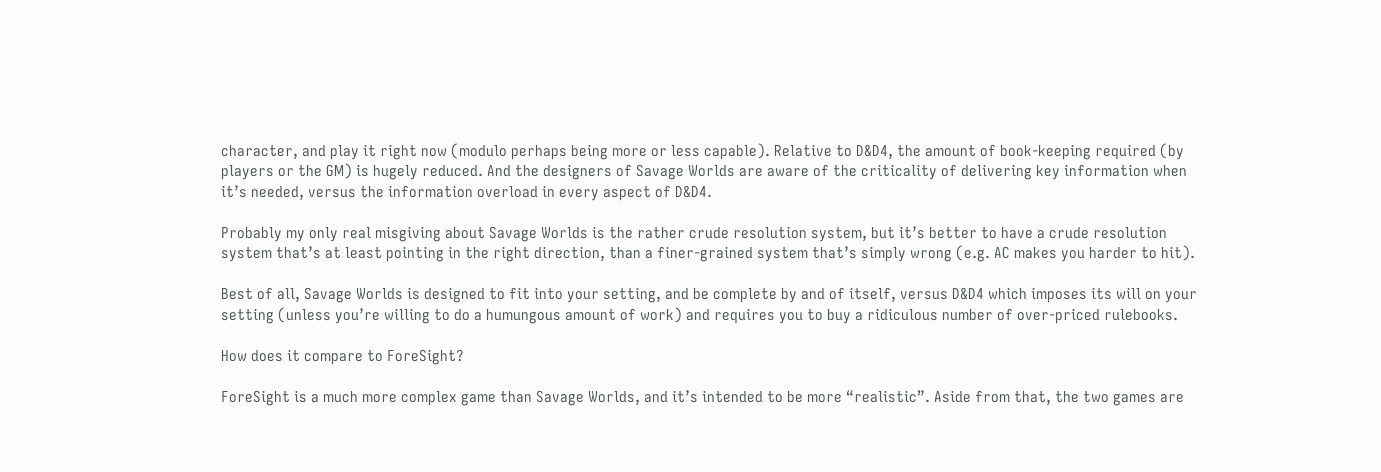character, and play it right now (modulo perhaps being more or less capable). Relative to D&D4, the amount of book-keeping required (by players or the GM) is hugely reduced. And the designers of Savage Worlds are aware of the criticality of delivering key information when it’s needed, versus the information overload in every aspect of D&D4.

Probably my only real misgiving about Savage Worlds is the rather crude resolution system, but it’s better to have a crude resolution system that’s at least pointing in the right direction, than a finer-grained system that’s simply wrong (e.g. AC makes you harder to hit).

Best of all, Savage Worlds is designed to fit into your setting, and be complete by and of itself, versus D&D4 which imposes its will on your setting (unless you’re willing to do a humungous amount of work) and requires you to buy a ridiculous number of over-priced rulebooks.

How does it compare to ForeSight?

ForeSight is a much more complex game than Savage Worlds, and it’s intended to be more “realistic”. Aside from that, the two games are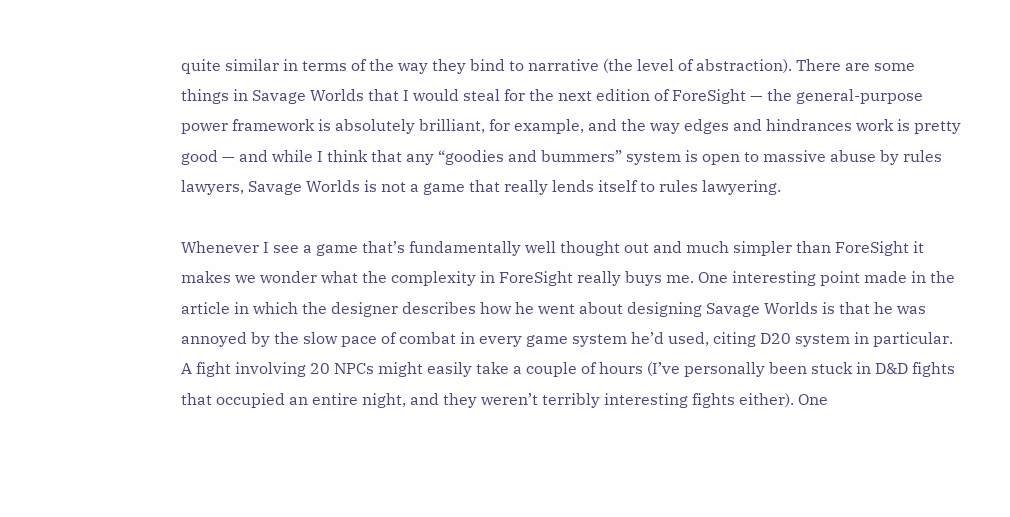quite similar in terms of the way they bind to narrative (the level of abstraction). There are some things in Savage Worlds that I would steal for the next edition of ForeSight — the general-purpose power framework is absolutely brilliant, for example, and the way edges and hindrances work is pretty good — and while I think that any “goodies and bummers” system is open to massive abuse by rules lawyers, Savage Worlds is not a game that really lends itself to rules lawyering.

Whenever I see a game that’s fundamentally well thought out and much simpler than ForeSight it makes we wonder what the complexity in ForeSight really buys me. One interesting point made in the article in which the designer describes how he went about designing Savage Worlds is that he was annoyed by the slow pace of combat in every game system he’d used, citing D20 system in particular. A fight involving 20 NPCs might easily take a couple of hours (I’ve personally been stuck in D&D fights that occupied an entire night, and they weren’t terribly interesting fights either). One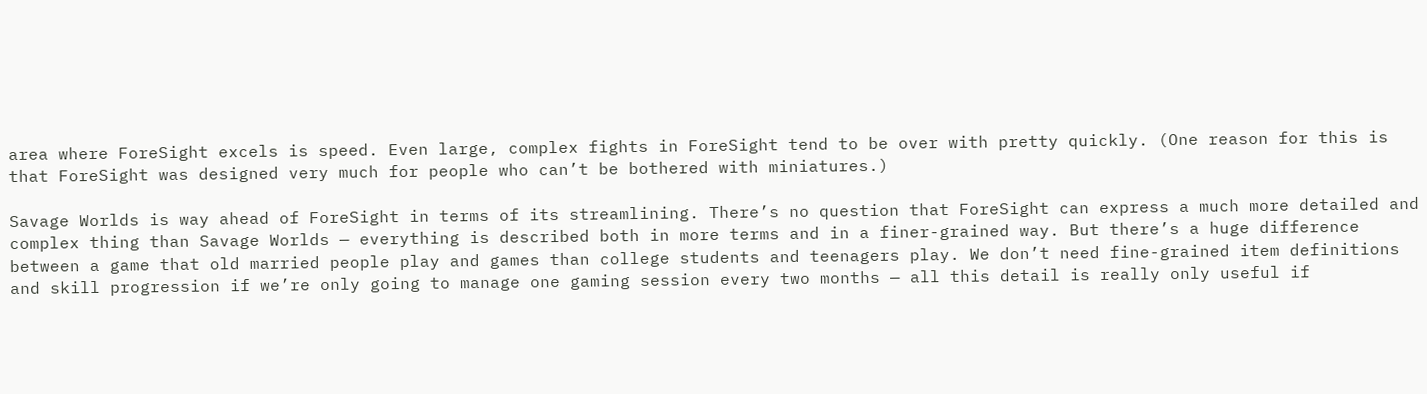area where ForeSight excels is speed. Even large, complex fights in ForeSight tend to be over with pretty quickly. (One reason for this is that ForeSight was designed very much for people who can’t be bothered with miniatures.)

Savage Worlds is way ahead of ForeSight in terms of its streamlining. There’s no question that ForeSight can express a much more detailed and complex thing than Savage Worlds — everything is described both in more terms and in a finer-grained way. But there’s a huge difference between a game that old married people play and games than college students and teenagers play. We don’t need fine-grained item definitions and skill progression if we’re only going to manage one gaming session every two months — all this detail is really only useful if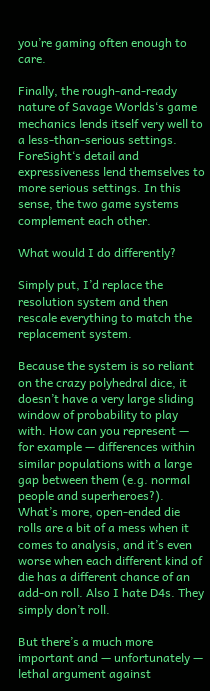you’re gaming often enough to care.

Finally, the rough-and-ready nature of Savage Worlds‘s game mechanics lends itself very well to a less-than-serious settings. ForeSight‘s detail and expressiveness lend themselves to more serious settings. In this sense, the two game systems complement each other.

What would I do differently?

Simply put, I’d replace the resolution system and then rescale everything to match the replacement system.

Because the system is so reliant on the crazy polyhedral dice, it doesn’t have a very large sliding window of probability to play with. How can you represent — for example — differences within similar populations with a large gap between them (e.g. normal people and superheroes?). What’s more, open-ended die rolls are a bit of a mess when it comes to analysis, and it’s even worse when each different kind of die has a different chance of an add-on roll. Also I hate D4s. They simply don’t roll.

But there’s a much more important and — unfortunately — lethal argument against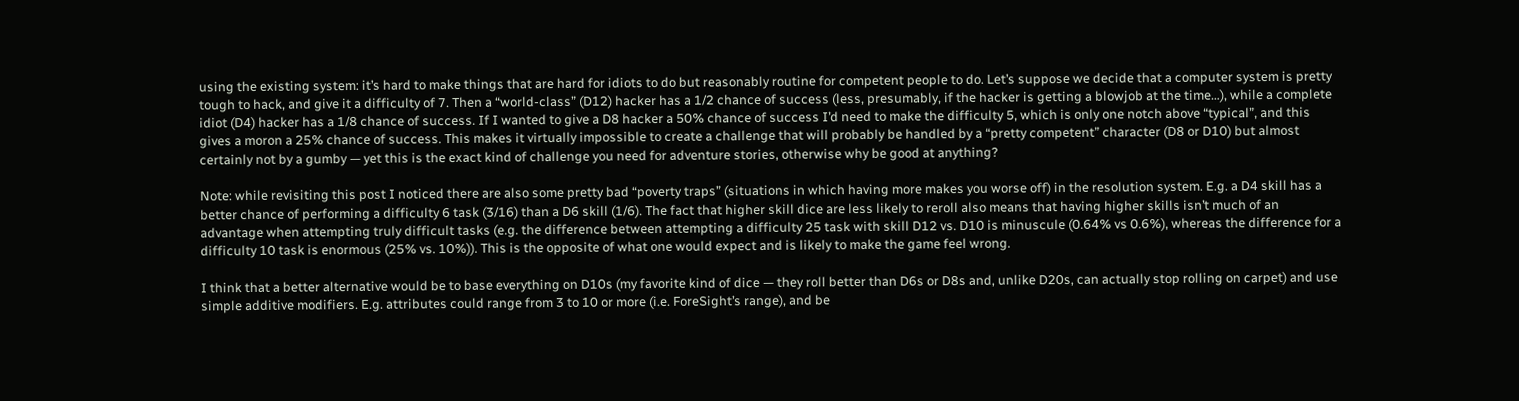using the existing system: it’s hard to make things that are hard for idiots to do but reasonably routine for competent people to do. Let’s suppose we decide that a computer system is pretty tough to hack, and give it a difficulty of 7. Then a “world-class” (D12) hacker has a 1/2 chance of success (less, presumably, if the hacker is getting a blowjob at the time…), while a complete idiot (D4) hacker has a 1/8 chance of success. If I wanted to give a D8 hacker a 50% chance of success I’d need to make the difficulty 5, which is only one notch above “typical”, and this gives a moron a 25% chance of success. This makes it virtually impossible to create a challenge that will probably be handled by a “pretty competent” character (D8 or D10) but almost certainly not by a gumby — yet this is the exact kind of challenge you need for adventure stories, otherwise why be good at anything?

Note: while revisiting this post I noticed there are also some pretty bad “poverty traps” (situations in which having more makes you worse off) in the resolution system. E.g. a D4 skill has a better chance of performing a difficulty 6 task (3/16) than a D6 skill (1/6). The fact that higher skill dice are less likely to reroll also means that having higher skills isn’t much of an advantage when attempting truly difficult tasks (e.g. the difference between attempting a difficulty 25 task with skill D12 vs. D10 is minuscule (0.64% vs 0.6%), whereas the difference for a difficulty 10 task is enormous (25% vs. 10%)). This is the opposite of what one would expect and is likely to make the game feel wrong.

I think that a better alternative would be to base everything on D10s (my favorite kind of dice — they roll better than D6s or D8s and, unlike D20s, can actually stop rolling on carpet) and use simple additive modifiers. E.g. attributes could range from 3 to 10 or more (i.e. ForeSight’s range), and be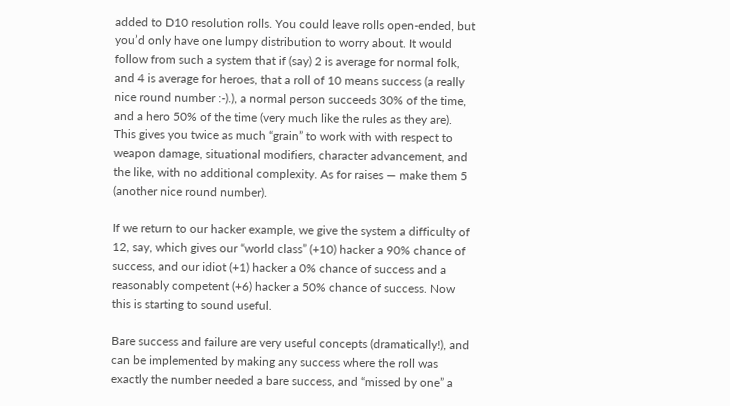added to D10 resolution rolls. You could leave rolls open-ended, but you’d only have one lumpy distribution to worry about. It would follow from such a system that if (say) 2 is average for normal folk, and 4 is average for heroes, that a roll of 10 means success (a really nice round number :-).), a normal person succeeds 30% of the time, and a hero 50% of the time (very much like the rules as they are). This gives you twice as much “grain” to work with with respect to weapon damage, situational modifiers, character advancement, and the like, with no additional complexity. As for raises — make them 5 (another nice round number).

If we return to our hacker example, we give the system a difficulty of 12, say, which gives our “world class” (+10) hacker a 90% chance of success, and our idiot (+1) hacker a 0% chance of success and a reasonably competent (+6) hacker a 50% chance of success. Now this is starting to sound useful.

Bare success and failure are very useful concepts (dramatically!), and can be implemented by making any success where the roll was exactly the number needed a bare success, and “missed by one” a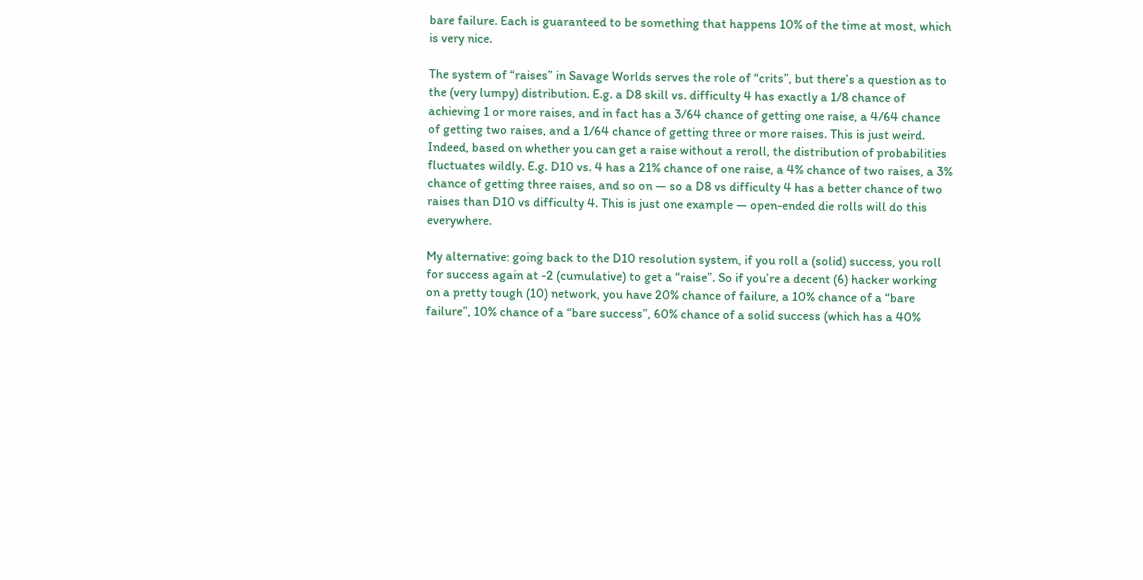bare failure. Each is guaranteed to be something that happens 10% of the time at most, which is very nice.

The system of “raises” in Savage Worlds serves the role of “crits”, but there’s a question as to the (very lumpy) distribution. E.g. a D8 skill vs. difficulty 4 has exactly a 1/8 chance of achieving 1 or more raises, and in fact has a 3/64 chance of getting one raise, a 4/64 chance of getting two raises, and a 1/64 chance of getting three or more raises. This is just weird. Indeed, based on whether you can get a raise without a reroll, the distribution of probabilities fluctuates wildly. E.g. D10 vs. 4 has a 21% chance of one raise, a 4% chance of two raises, a 3% chance of getting three raises, and so on — so a D8 vs difficulty 4 has a better chance of two raises than D10 vs difficulty 4. This is just one example — open-ended die rolls will do this everywhere.

My alternative: going back to the D10 resolution system, if you roll a (solid) success, you roll for success again at -2 (cumulative) to get a “raise”. So if you’re a decent (6) hacker working on a pretty tough (10) network, you have 20% chance of failure, a 10% chance of a “bare failure”, 10% chance of a “bare success”, 60% chance of a solid success (which has a 40%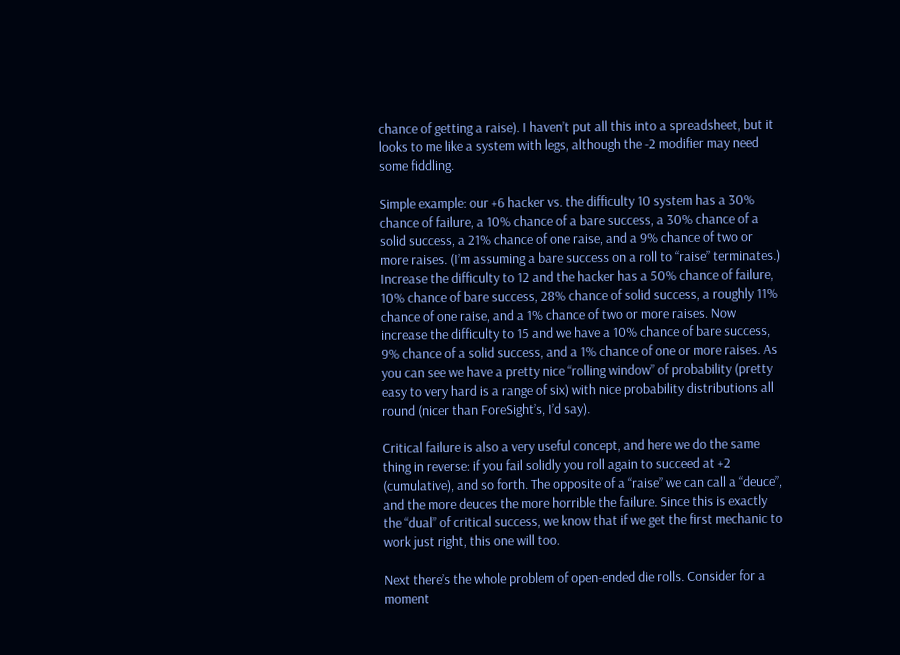chance of getting a raise). I haven’t put all this into a spreadsheet, but it looks to me like a system with legs, although the -2 modifier may need some fiddling.

Simple example: our +6 hacker vs. the difficulty 10 system has a 30% chance of failure, a 10% chance of a bare success, a 30% chance of a solid success, a 21% chance of one raise, and a 9% chance of two or more raises. (I’m assuming a bare success on a roll to “raise” terminates.) Increase the difficulty to 12 and the hacker has a 50% chance of failure, 10% chance of bare success, 28% chance of solid success, a roughly 11% chance of one raise, and a 1% chance of two or more raises. Now increase the difficulty to 15 and we have a 10% chance of bare success, 9% chance of a solid success, and a 1% chance of one or more raises. As you can see we have a pretty nice “rolling window” of probability (pretty easy to very hard is a range of six) with nice probability distributions all round (nicer than ForeSight’s, I’d say).

Critical failure is also a very useful concept, and here we do the same thing in reverse: if you fail solidly you roll again to succeed at +2 (cumulative), and so forth. The opposite of a “raise” we can call a “deuce”, and the more deuces the more horrible the failure. Since this is exactly the “dual” of critical success, we know that if we get the first mechanic to work just right, this one will too.

Next there’s the whole problem of open-ended die rolls. Consider for a moment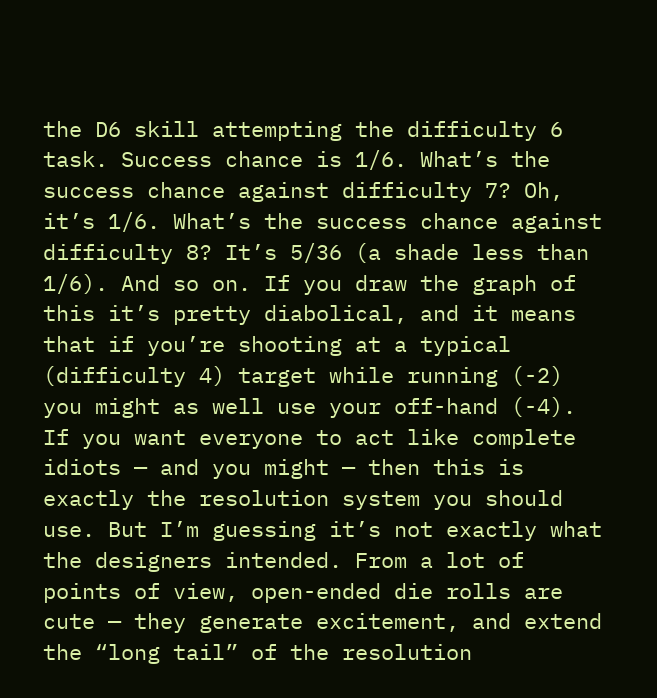the D6 skill attempting the difficulty 6 task. Success chance is 1/6. What’s the success chance against difficulty 7? Oh, it’s 1/6. What’s the success chance against difficulty 8? It’s 5/36 (a shade less than 1/6). And so on. If you draw the graph of this it’s pretty diabolical, and it means that if you’re shooting at a typical (difficulty 4) target while running (-2) you might as well use your off-hand (-4). If you want everyone to act like complete idiots — and you might — then this is exactly the resolution system you should use. But I’m guessing it’s not exactly what the designers intended. From a lot of points of view, open-ended die rolls are cute — they generate excitement, and extend the “long tail” of the resolution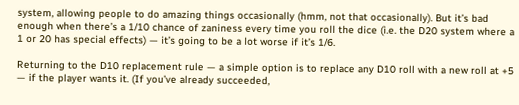system, allowing people to do amazing things occasionally (hmm, not that occasionally). But it’s bad enough when there’s a 1/10 chance of zaniness every time you roll the dice (i.e. the D20 system where a 1 or 20 has special effects) — it’s going to be a lot worse if it’s 1/6.

Returning to the D10 replacement rule — a simple option is to replace any D10 roll with a new roll at +5 — if the player wants it. (If you’ve already succeeded,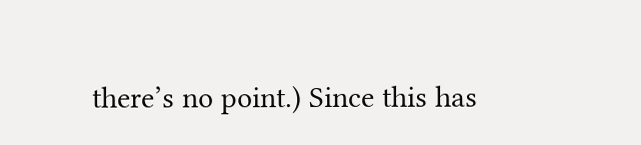there’s no point.) Since this has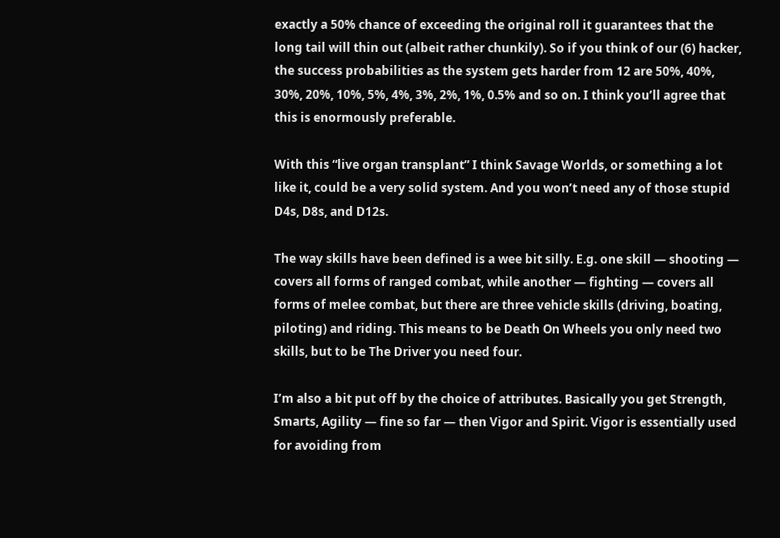exactly a 50% chance of exceeding the original roll it guarantees that the long tail will thin out (albeit rather chunkily). So if you think of our (6) hacker, the success probabilities as the system gets harder from 12 are 50%, 40%, 30%, 20%, 10%, 5%, 4%, 3%, 2%, 1%, 0.5% and so on. I think you’ll agree that this is enormously preferable.

With this “live organ transplant” I think Savage Worlds, or something a lot like it, could be a very solid system. And you won’t need any of those stupid D4s, D8s, and D12s.

The way skills have been defined is a wee bit silly. E.g. one skill — shooting — covers all forms of ranged combat, while another — fighting — covers all forms of melee combat, but there are three vehicle skills (driving, boating, piloting) and riding. This means to be Death On Wheels you only need two skills, but to be The Driver you need four.

I’m also a bit put off by the choice of attributes. Basically you get Strength, Smarts, Agility — fine so far — then Vigor and Spirit. Vigor is essentially used for avoiding from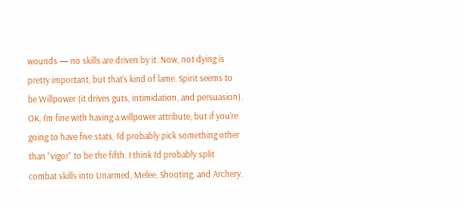wounds — no skills are driven by it. Now, not dying is pretty important, but that’s kind of lame. Spirit seems to be Willpower (it drives guts, intimidation, and persuasion). OK, I’m fine with having a willpower attribute, but if you’re going to have five stats, I’d probably pick something other than “vigor” to be the fifth. I think I’d probably split combat skills into Unarmed, Melee, Shooting, and Archery.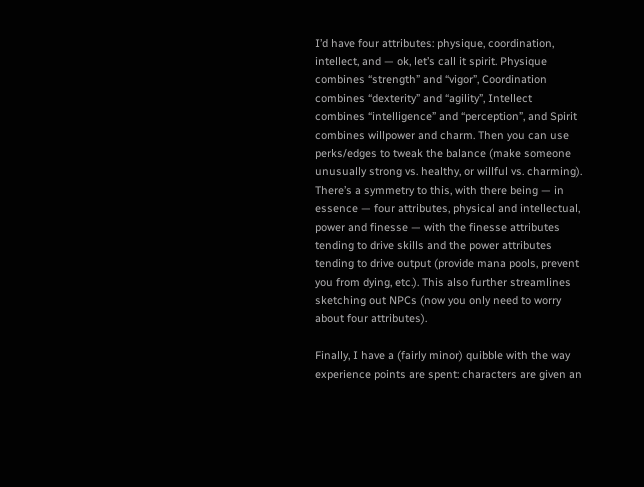I’d have four attributes: physique, coordination, intellect, and — ok, let’s call it spirit. Physique combines “strength” and “vigor”, Coordination combines “dexterity” and “agility”, Intellect combines “intelligence” and “perception”, and Spirit combines willpower and charm. Then you can use perks/edges to tweak the balance (make someone unusually strong vs. healthy, or willful vs. charming). There’s a symmetry to this, with there being — in essence — four attributes, physical and intellectual, power and finesse — with the finesse attributes tending to drive skills and the power attributes tending to drive output (provide mana pools, prevent you from dying, etc.). This also further streamlines sketching out NPCs (now you only need to worry about four attributes).

Finally, I have a (fairly minor) quibble with the way experience points are spent: characters are given an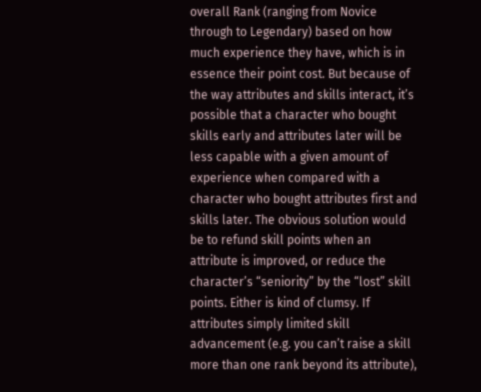overall Rank (ranging from Novice through to Legendary) based on how much experience they have, which is in essence their point cost. But because of the way attributes and skills interact, it’s possible that a character who bought skills early and attributes later will be less capable with a given amount of experience when compared with a character who bought attributes first and skills later. The obvious solution would be to refund skill points when an attribute is improved, or reduce the character’s “seniority” by the “lost” skill points. Either is kind of clumsy. If attributes simply limited skill advancement (e.g. you can’t raise a skill more than one rank beyond its attribute),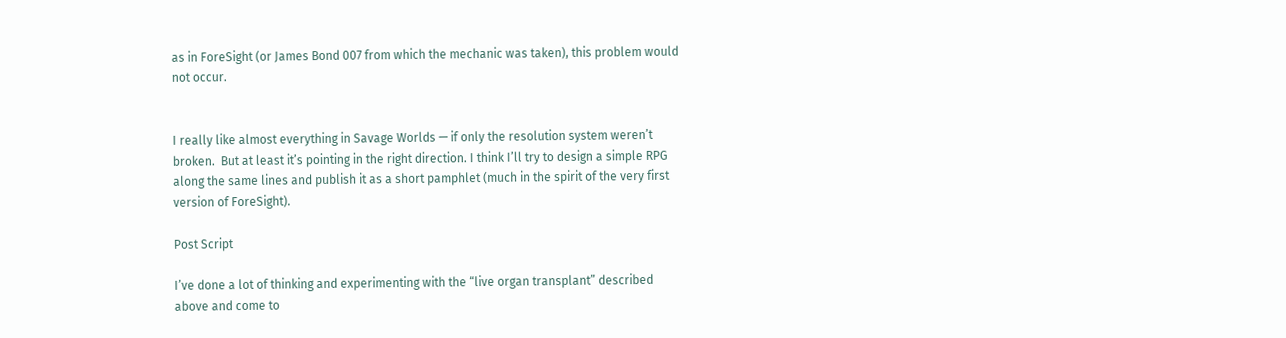as in ForeSight (or James Bond 007 from which the mechanic was taken), this problem would not occur.


I really like almost everything in Savage Worlds — if only the resolution system weren’t broken.  But at least it’s pointing in the right direction. I think I’ll try to design a simple RPG along the same lines and publish it as a short pamphlet (much in the spirit of the very first version of ForeSight).

Post Script

I’ve done a lot of thinking and experimenting with the “live organ transplant” described above and come to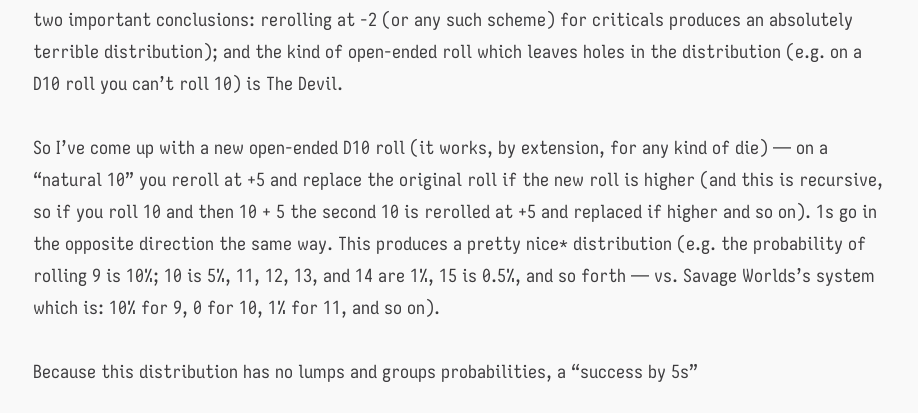two important conclusions: rerolling at -2 (or any such scheme) for criticals produces an absolutely terrible distribution); and the kind of open-ended roll which leaves holes in the distribution (e.g. on a D10 roll you can’t roll 10) is The Devil.

So I’ve come up with a new open-ended D10 roll (it works, by extension, for any kind of die) — on a “natural 10” you reroll at +5 and replace the original roll if the new roll is higher (and this is recursive, so if you roll 10 and then 10 + 5 the second 10 is rerolled at +5 and replaced if higher and so on). 1s go in the opposite direction the same way. This produces a pretty nice* distribution (e.g. the probability of rolling 9 is 10%; 10 is 5%, 11, 12, 13, and 14 are 1%, 15 is 0.5%, and so forth — vs. Savage Worlds’s system which is: 10% for 9, 0 for 10, 1% for 11, and so on).

Because this distribution has no lumps and groups probabilities, a “success by 5s”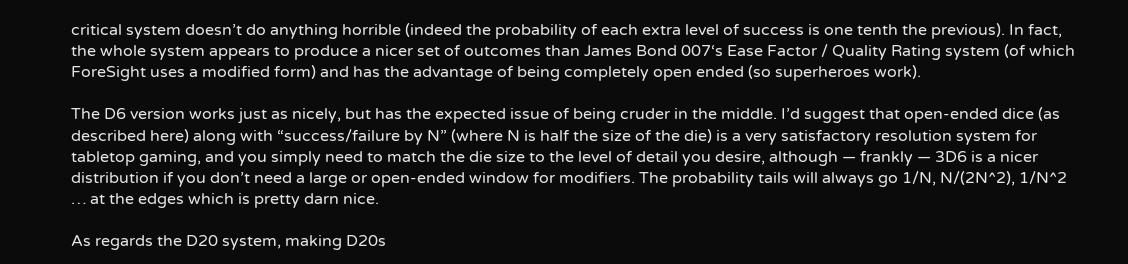critical system doesn’t do anything horrible (indeed the probability of each extra level of success is one tenth the previous). In fact, the whole system appears to produce a nicer set of outcomes than James Bond 007‘s Ease Factor / Quality Rating system (of which ForeSight uses a modified form) and has the advantage of being completely open ended (so superheroes work).

The D6 version works just as nicely, but has the expected issue of being cruder in the middle. I’d suggest that open-ended dice (as described here) along with “success/failure by N” (where N is half the size of the die) is a very satisfactory resolution system for tabletop gaming, and you simply need to match the die size to the level of detail you desire, although — frankly — 3D6 is a nicer distribution if you don’t need a large or open-ended window for modifiers. The probability tails will always go 1/N, N/(2N^2), 1/N^2 … at the edges which is pretty darn nice.

As regards the D20 system, making D20s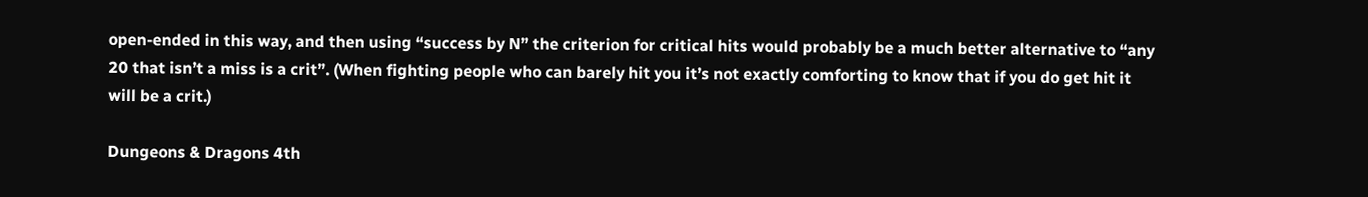open-ended in this way, and then using “success by N” the criterion for critical hits would probably be a much better alternative to “any 20 that isn’t a miss is a crit”. (When fighting people who can barely hit you it’s not exactly comforting to know that if you do get hit it will be a crit.)

Dungeons & Dragons 4th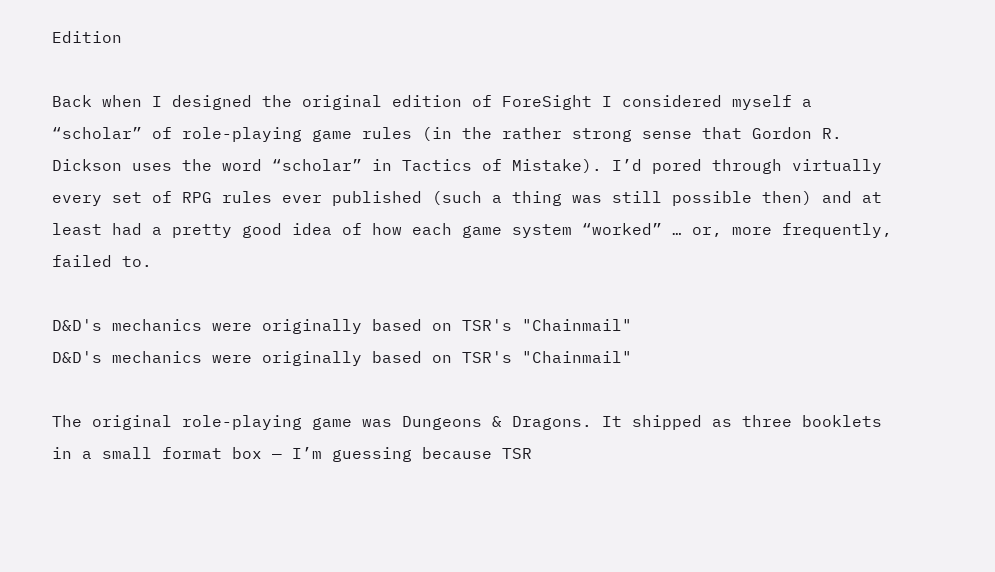Edition

Back when I designed the original edition of ForeSight I considered myself a “scholar” of role-playing game rules (in the rather strong sense that Gordon R. Dickson uses the word “scholar” in Tactics of Mistake). I’d pored through virtually every set of RPG rules ever published (such a thing was still possible then) and at least had a pretty good idea of how each game system “worked” … or, more frequently, failed to.

D&D's mechanics were originally based on TSR's "Chainmail"
D&D's mechanics were originally based on TSR's "Chainmail"

The original role-playing game was Dungeons & Dragons. It shipped as three booklets in a small format box — I’m guessing because TSR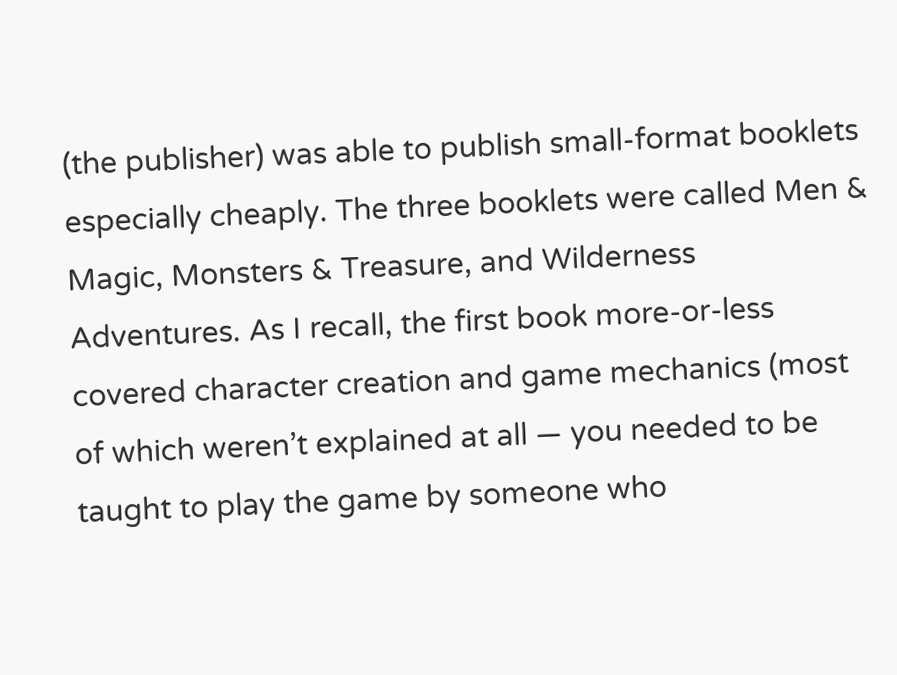(the publisher) was able to publish small-format booklets especially cheaply. The three booklets were called Men & Magic, Monsters & Treasure, and Wilderness Adventures. As I recall, the first book more-or-less covered character creation and game mechanics (most of which weren’t explained at all — you needed to be taught to play the game by someone who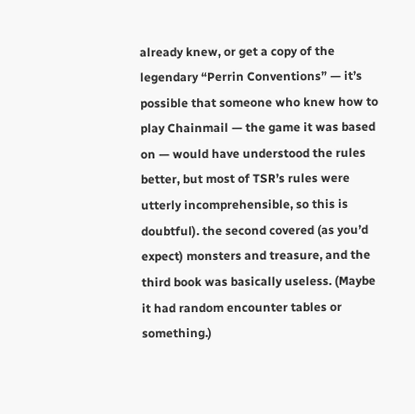already knew, or get a copy of the legendary “Perrin Conventions” — it’s possible that someone who knew how to play Chainmail — the game it was based on — would have understood the rules better, but most of TSR’s rules were utterly incomprehensible, so this is doubtful). the second covered (as you’d expect) monsters and treasure, and the third book was basically useless. (Maybe it had random encounter tables or something.)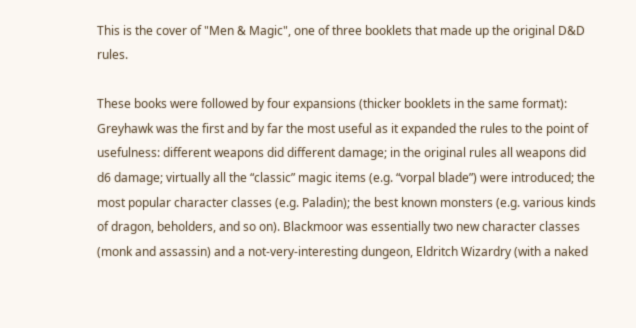This is the cover of "Men & Magic", one of three booklets that made up the original D&D rules.

These books were followed by four expansions (thicker booklets in the same format): Greyhawk was the first and by far the most useful as it expanded the rules to the point of usefulness: different weapons did different damage; in the original rules all weapons did d6 damage; virtually all the “classic” magic items (e.g. “vorpal blade”) were introduced; the most popular character classes (e.g. Paladin); the best known monsters (e.g. various kinds of dragon, beholders, and so on). Blackmoor was essentially two new character classes (monk and assassin) and a not-very-interesting dungeon, Eldritch Wizardry (with a naked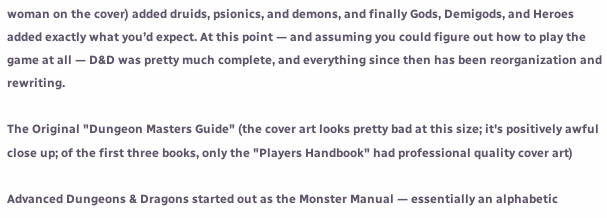woman on the cover) added druids, psionics, and demons, and finally Gods, Demigods, and Heroes added exactly what you’d expect. At this point — and assuming you could figure out how to play the game at all — D&D was pretty much complete, and everything since then has been reorganization and rewriting.

The Original "Dungeon Masters Guide" (the cover art looks pretty bad at this size; it's positively awful close up; of the first three books, only the "Players Handbook" had professional quality cover art)

Advanced Dungeons & Dragons started out as the Monster Manual — essentially an alphabetic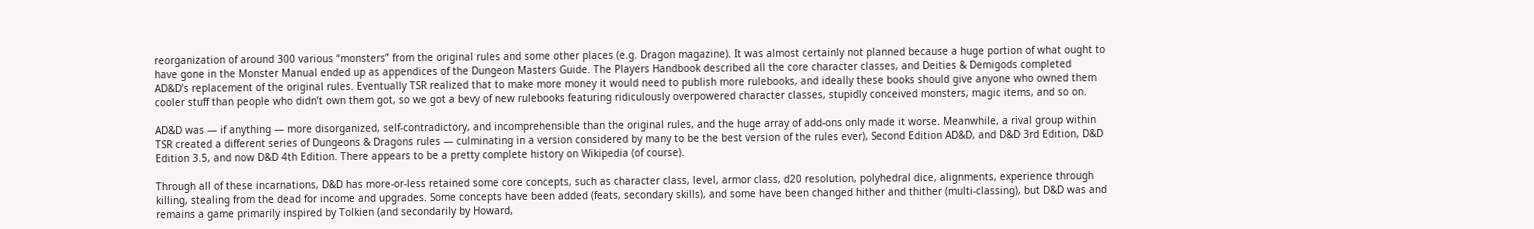reorganization of around 300 various “monsters” from the original rules and some other places (e.g. Dragon magazine). It was almost certainly not planned because a huge portion of what ought to have gone in the Monster Manual ended up as appendices of the Dungeon Masters Guide. The Players Handbook described all the core character classes, and Deities & Demigods completed AD&D’s replacement of the original rules. Eventually TSR realized that to make more money it would need to publish more rulebooks, and ideally these books should give anyone who owned them cooler stuff than people who didn’t own them got, so we got a bevy of new rulebooks featuring ridiculously overpowered character classes, stupidly conceived monsters, magic items, and so on.

AD&D was — if anything — more disorganized, self-contradictory, and incomprehensible than the original rules, and the huge array of add-ons only made it worse. Meanwhile, a rival group within TSR created a different series of Dungeons & Dragons rules — culminating in a version considered by many to be the best version of the rules ever), Second Edition AD&D, and D&D 3rd Edition, D&D Edition 3.5, and now D&D 4th Edition. There appears to be a pretty complete history on Wikipedia (of course).

Through all of these incarnations, D&D has more-or-less retained some core concepts, such as character class, level, armor class, d20 resolution, polyhedral dice, alignments, experience through killing, stealing from the dead for income and upgrades. Some concepts have been added (feats, secondary skills), and some have been changed hither and thither (multi-classing), but D&D was and remains a game primarily inspired by Tolkien (and secondarily by Howard,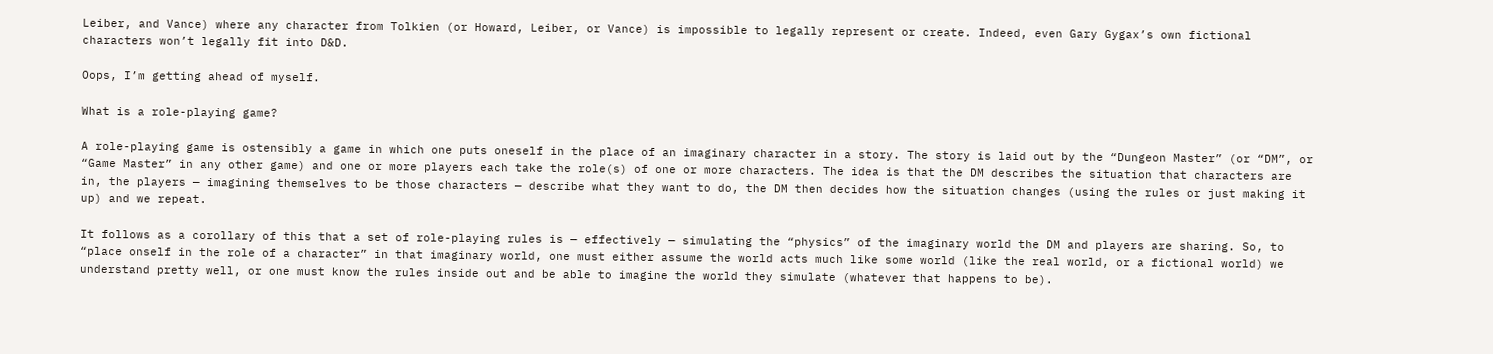Leiber, and Vance) where any character from Tolkien (or Howard, Leiber, or Vance) is impossible to legally represent or create. Indeed, even Gary Gygax’s own fictional characters won’t legally fit into D&D.

Oops, I’m getting ahead of myself.

What is a role-playing game?

A role-playing game is ostensibly a game in which one puts oneself in the place of an imaginary character in a story. The story is laid out by the “Dungeon Master” (or “DM”, or “Game Master” in any other game) and one or more players each take the role(s) of one or more characters. The idea is that the DM describes the situation that characters are in, the players — imagining themselves to be those characters — describe what they want to do, the DM then decides how the situation changes (using the rules or just making it up) and we repeat.

It follows as a corollary of this that a set of role-playing rules is — effectively — simulating the “physics” of the imaginary world the DM and players are sharing. So, to “place onself in the role of a character” in that imaginary world, one must either assume the world acts much like some world (like the real world, or a fictional world) we understand pretty well, or one must know the rules inside out and be able to imagine the world they simulate (whatever that happens to be).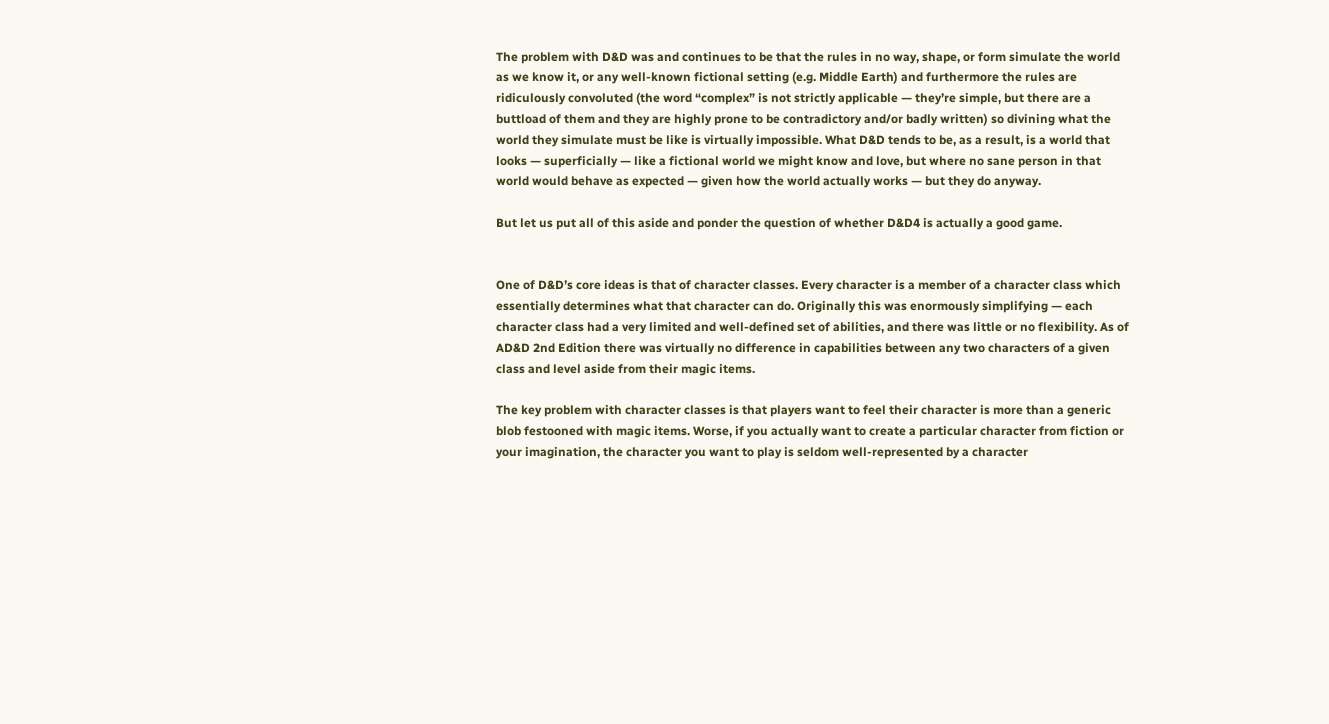The problem with D&D was and continues to be that the rules in no way, shape, or form simulate the world as we know it, or any well-known fictional setting (e.g. Middle Earth) and furthermore the rules are ridiculously convoluted (the word “complex” is not strictly applicable — they’re simple, but there are a buttload of them and they are highly prone to be contradictory and/or badly written) so divining what the world they simulate must be like is virtually impossible. What D&D tends to be, as a result, is a world that looks — superficially — like a fictional world we might know and love, but where no sane person in that world would behave as expected — given how the world actually works — but they do anyway.

But let us put all of this aside and ponder the question of whether D&D4 is actually a good game.


One of D&D’s core ideas is that of character classes. Every character is a member of a character class which essentially determines what that character can do. Originally this was enormously simplifying — each character class had a very limited and well-defined set of abilities, and there was little or no flexibility. As of AD&D 2nd Edition there was virtually no difference in capabilities between any two characters of a given class and level aside from their magic items.

The key problem with character classes is that players want to feel their character is more than a generic blob festooned with magic items. Worse, if you actually want to create a particular character from fiction or your imagination, the character you want to play is seldom well-represented by a character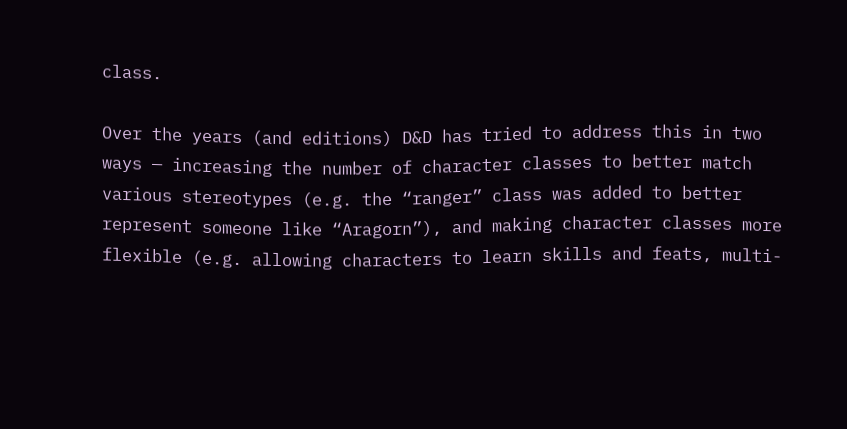class.

Over the years (and editions) D&D has tried to address this in two ways — increasing the number of character classes to better match various stereotypes (e.g. the “ranger” class was added to better represent someone like “Aragorn”), and making character classes more flexible (e.g. allowing characters to learn skills and feats, multi-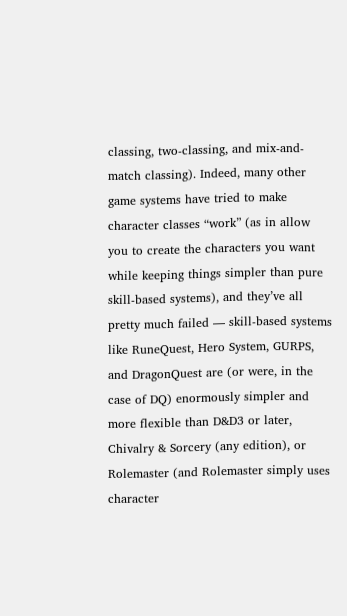classing, two-classing, and mix-and-match classing). Indeed, many other game systems have tried to make character classes “work” (as in allow you to create the characters you want while keeping things simpler than pure skill-based systems), and they’ve all pretty much failed — skill-based systems like RuneQuest, Hero System, GURPS, and DragonQuest are (or were, in the case of DQ) enormously simpler and more flexible than D&D3 or later, Chivalry & Sorcery (any edition), or Rolemaster (and Rolemaster simply uses character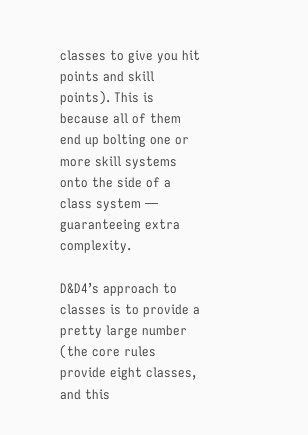classes to give you hit points and skill points). This is because all of them end up bolting one or more skill systems onto the side of a class system — guaranteeing extra complexity.

D&D4’s approach to classes is to provide a pretty large number (the core rules provide eight classes, and this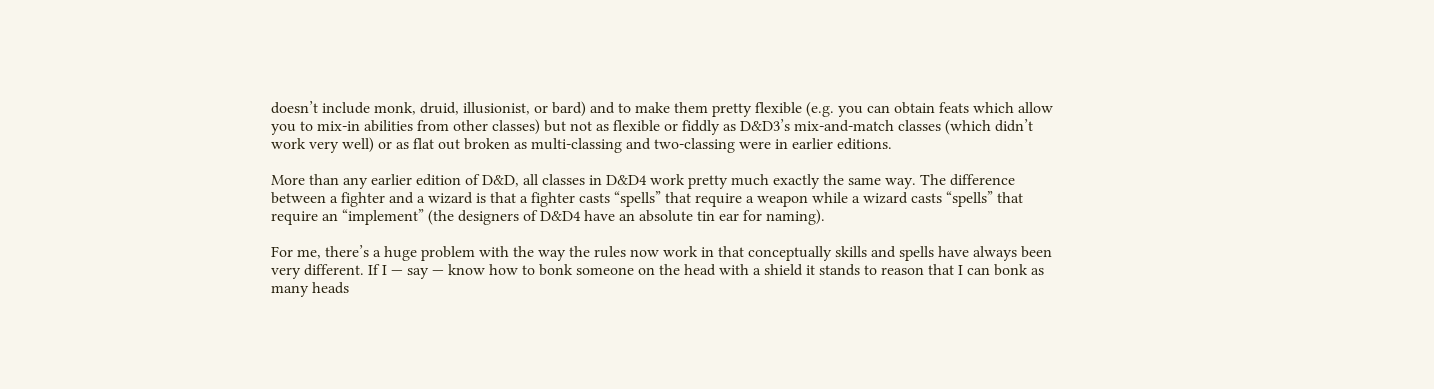doesn’t include monk, druid, illusionist, or bard) and to make them pretty flexible (e.g. you can obtain feats which allow you to mix-in abilities from other classes) but not as flexible or fiddly as D&D3’s mix-and-match classes (which didn’t work very well) or as flat out broken as multi-classing and two-classing were in earlier editions.

More than any earlier edition of D&D, all classes in D&D4 work pretty much exactly the same way. The difference between a fighter and a wizard is that a fighter casts “spells” that require a weapon while a wizard casts “spells” that require an “implement” (the designers of D&D4 have an absolute tin ear for naming).

For me, there’s a huge problem with the way the rules now work in that conceptually skills and spells have always been very different. If I — say — know how to bonk someone on the head with a shield it stands to reason that I can bonk as many heads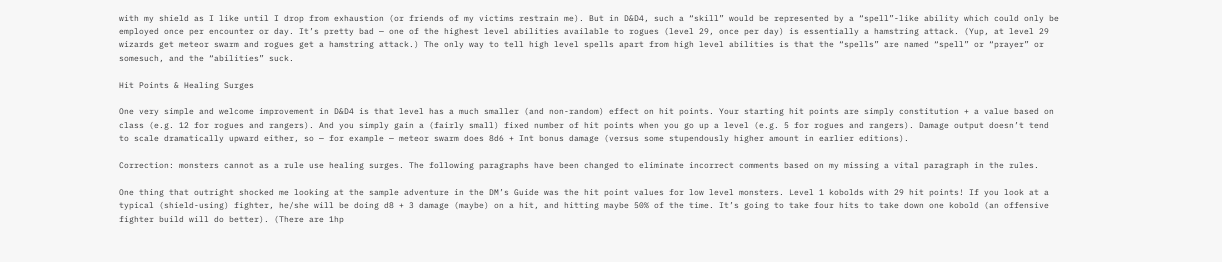with my shield as I like until I drop from exhaustion (or friends of my victims restrain me). But in D&D4, such a “skill” would be represented by a “spell”-like ability which could only be employed once per encounter or day. It’s pretty bad — one of the highest level abilities available to rogues (level 29, once per day) is essentially a hamstring attack. (Yup, at level 29 wizards get meteor swarm and rogues get a hamstring attack.) The only way to tell high level spells apart from high level abilities is that the “spells” are named “spell” or “prayer” or somesuch, and the “abilities” suck.

Hit Points & Healing Surges

One very simple and welcome improvement in D&D4 is that level has a much smaller (and non-random) effect on hit points. Your starting hit points are simply constitution + a value based on class (e.g. 12 for rogues and rangers). And you simply gain a (fairly small) fixed number of hit points when you go up a level (e.g. 5 for rogues and rangers). Damage output doesn’t tend to scale dramatically upward either, so — for example — meteor swarm does 8d6 + Int bonus damage (versus some stupendously higher amount in earlier editions).

Correction: monsters cannot as a rule use healing surges. The following paragraphs have been changed to eliminate incorrect comments based on my missing a vital paragraph in the rules.

One thing that outright shocked me looking at the sample adventure in the DM’s Guide was the hit point values for low level monsters. Level 1 kobolds with 29 hit points! If you look at a typical (shield-using) fighter, he/she will be doing d8 + 3 damage (maybe) on a hit, and hitting maybe 50% of the time. It’s going to take four hits to take down one kobold (an offensive fighter build will do better). (There are 1hp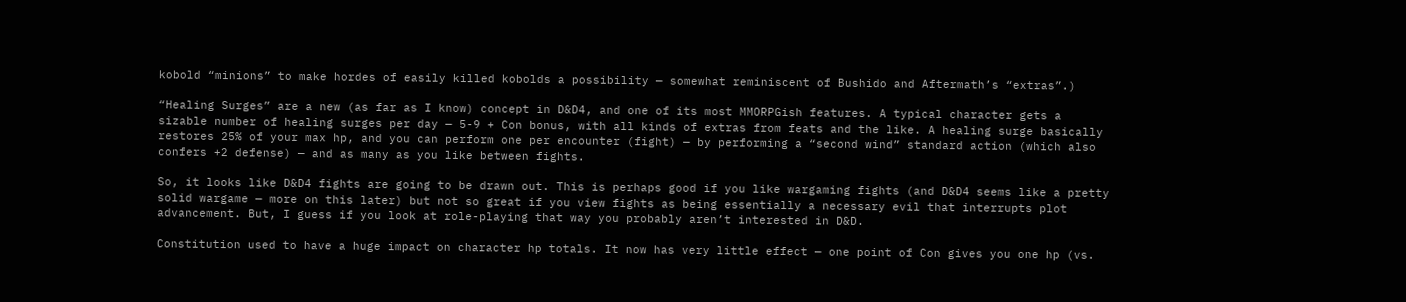kobold “minions” to make hordes of easily killed kobolds a possibility — somewhat reminiscent of Bushido and Aftermath’s “extras”.)

“Healing Surges” are a new (as far as I know) concept in D&D4, and one of its most MMORPGish features. A typical character gets a sizable number of healing surges per day — 5-9 + Con bonus, with all kinds of extras from feats and the like. A healing surge basically restores 25% of your max hp, and you can perform one per encounter (fight) — by performing a “second wind” standard action (which also confers +2 defense) — and as many as you like between fights.

So, it looks like D&D4 fights are going to be drawn out. This is perhaps good if you like wargaming fights (and D&D4 seems like a pretty solid wargame — more on this later) but not so great if you view fights as being essentially a necessary evil that interrupts plot advancement. But, I guess if you look at role-playing that way you probably aren’t interested in D&D.

Constitution used to have a huge impact on character hp totals. It now has very little effect — one point of Con gives you one hp (vs.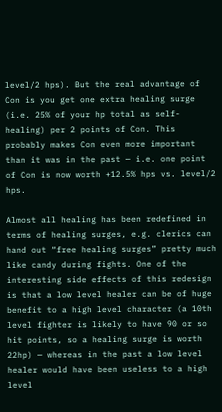level/2 hps). But the real advantage of Con is you get one extra healing surge (i.e. 25% of your hp total as self-healing) per 2 points of Con. This probably makes Con even more important than it was in the past — i.e. one point of Con is now worth +12.5% hps vs. level/2 hps.

Almost all healing has been redefined in terms of healing surges, e.g. clerics can hand out “free healing surges” pretty much like candy during fights. One of the interesting side effects of this redesign is that a low level healer can be of huge benefit to a high level character (a 10th level fighter is likely to have 90 or so hit points, so a healing surge is worth 22hp) — whereas in the past a low level healer would have been useless to a high level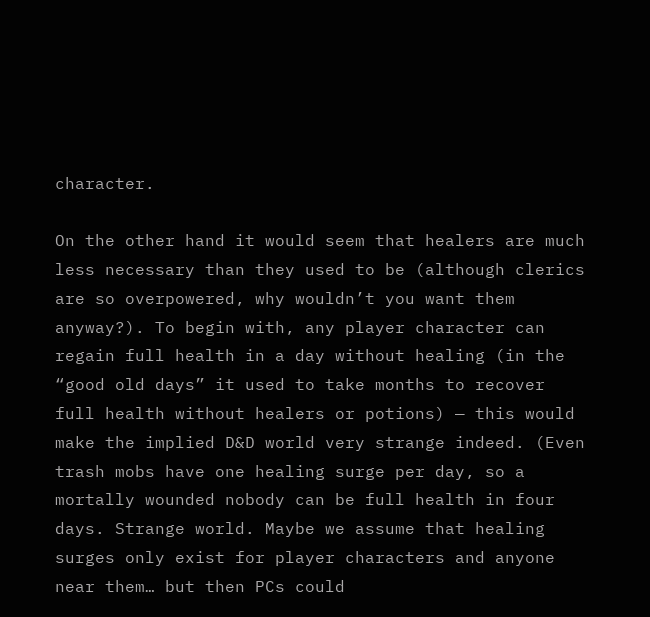character.

On the other hand it would seem that healers are much less necessary than they used to be (although clerics are so overpowered, why wouldn’t you want them anyway?). To begin with, any player character can regain full health in a day without healing (in the “good old days” it used to take months to recover full health without healers or potions) — this would make the implied D&D world very strange indeed. (Even trash mobs have one healing surge per day, so a mortally wounded nobody can be full health in four days. Strange world. Maybe we assume that healing surges only exist for player characters and anyone near them… but then PCs could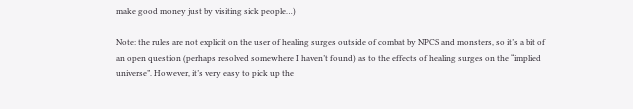make good money just by visiting sick people…)

Note: the rules are not explicit on the user of healing surges outside of combat by NPCS and monsters, so it’s a bit of an open question (perhaps resolved somewhere I haven’t found) as to the effects of healing surges on the “implied universe”. However, it’s very easy to pick up the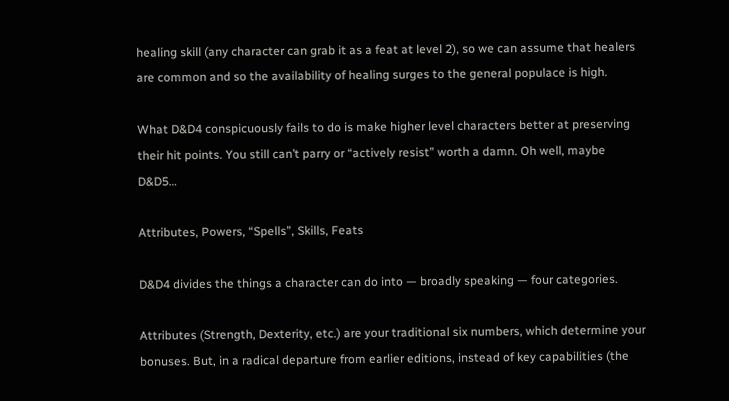healing skill (any character can grab it as a feat at level 2), so we can assume that healers are common and so the availability of healing surges to the general populace is high.

What D&D4 conspicuously fails to do is make higher level characters better at preserving their hit points. You still can’t parry or “actively resist” worth a damn. Oh well, maybe D&D5…

Attributes, Powers, “Spells”, Skills, Feats

D&D4 divides the things a character can do into — broadly speaking — four categories.

Attributes (Strength, Dexterity, etc.) are your traditional six numbers, which determine your bonuses. But, in a radical departure from earlier editions, instead of key capabilities (the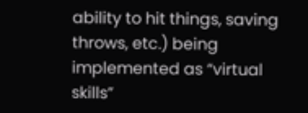ability to hit things, saving throws, etc.) being implemented as “virtual skills”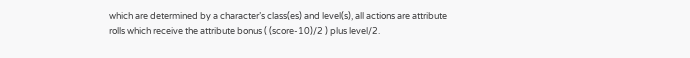which are determined by a character’s class(es) and level(s), all actions are attribute rolls which receive the attribute bonus ( (score-10)/2 ) plus level/2.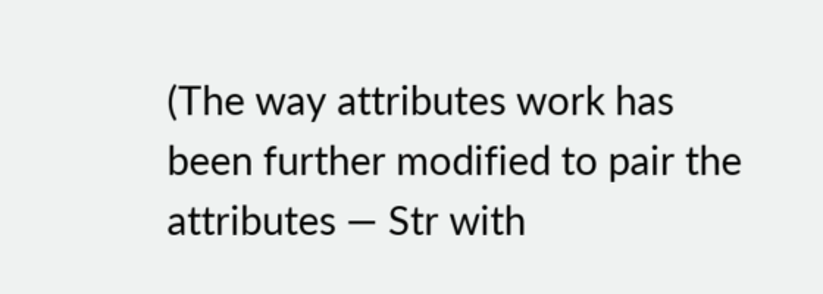(The way attributes work has been further modified to pair the attributes — Str with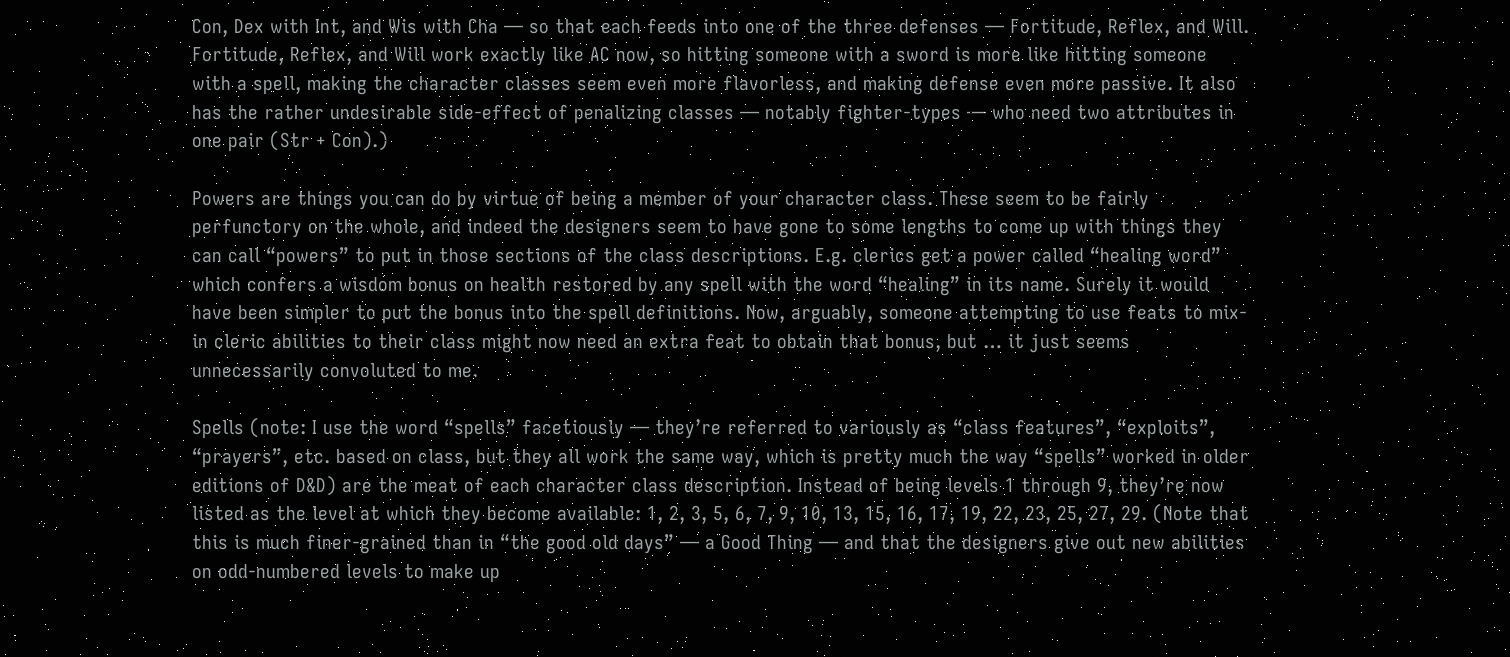Con, Dex with Int, and Wis with Cha — so that each feeds into one of the three defenses — Fortitude, Reflex, and Will. Fortitude, Reflex, and Will work exactly like AC now, so hitting someone with a sword is more like hitting someone with a spell, making the character classes seem even more flavorless, and making defense even more passive. It also has the rather undesirable side-effect of penalizing classes — notably fighter-types — who need two attributes in one pair (Str + Con).)

Powers are things you can do by virtue of being a member of your character class. These seem to be fairly perfunctory on the whole, and indeed the designers seem to have gone to some lengths to come up with things they can call “powers” to put in those sections of the class descriptions. E.g. clerics get a power called “healing word” which confers a wisdom bonus on health restored by any spell with the word “healing” in its name. Surely it would have been simpler to put the bonus into the spell definitions. Now, arguably, someone attempting to use feats to mix-in cleric abilities to their class might now need an extra feat to obtain that bonus, but … it just seems unnecessarily convoluted to me.

Spells (note: I use the word “spells” facetiously — they’re referred to variously as “class features”, “exploits”, “prayers”, etc. based on class, but they all work the same way, which is pretty much the way “spells” worked in older editions of D&D) are the meat of each character class description. Instead of being levels 1 through 9, they’re now listed as the level at which they become available: 1, 2, 3, 5, 6, 7, 9, 10, 13, 15, 16, 17, 19, 22, 23, 25, 27, 29. (Note that this is much finer-grained than in “the good old days” — a Good Thing — and that the designers give out new abilities on odd-numbered levels to make up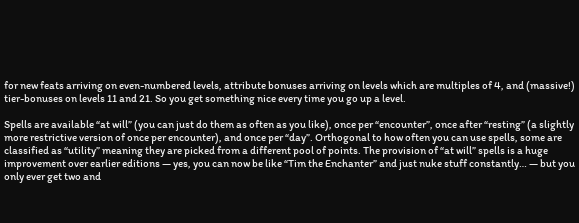for new feats arriving on even-numbered levels, attribute bonuses arriving on levels which are multiples of 4, and (massive!) tier-bonuses on levels 11 and 21. So you get something nice every time you go up a level.

Spells are available “at will” (you can just do them as often as you like), once per “encounter”, once after “resting” (a slightly more restrictive version of once per encounter), and once per “day”. Orthogonal to how often you can use spells, some are classified as “utility” meaning they are picked from a different pool of points. The provision of “at will” spells is a huge improvement over earlier editions — yes, you can now be like “Tim the Enchanter” and just nuke stuff constantly… — but you only ever get two and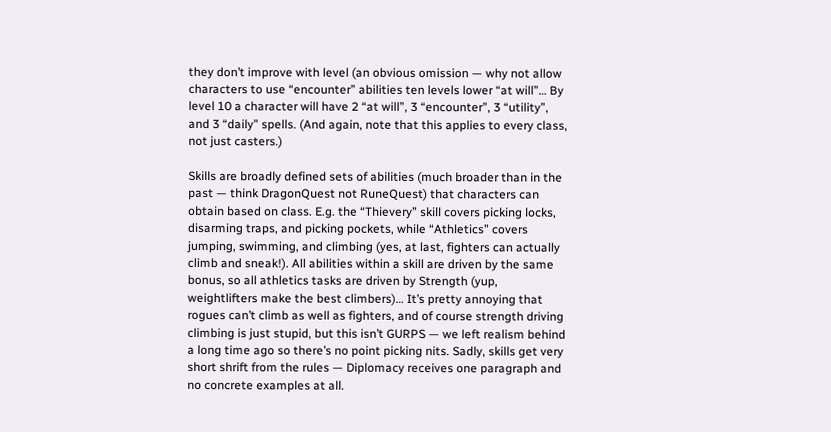they don’t improve with level (an obvious omission — why not allow characters to use “encounter” abilities ten levels lower “at will”… By level 10 a character will have 2 “at will”, 3 “encounter”, 3 “utility”, and 3 “daily” spells. (And again, note that this applies to every class, not just casters.)

Skills are broadly defined sets of abilities (much broader than in the past — think DragonQuest not RuneQuest) that characters can obtain based on class. E.g. the “Thievery” skill covers picking locks, disarming traps, and picking pockets, while “Athletics” covers jumping, swimming, and climbing (yes, at last, fighters can actually climb and sneak!). All abilities within a skill are driven by the same bonus, so all athletics tasks are driven by Strength (yup, weightlifters make the best climbers)… It’s pretty annoying that rogues can’t climb as well as fighters, and of course strength driving climbing is just stupid, but this isn’t GURPS — we left realism behind a long time ago so there’s no point picking nits. Sadly, skills get very short shrift from the rules — Diplomacy receives one paragraph and no concrete examples at all.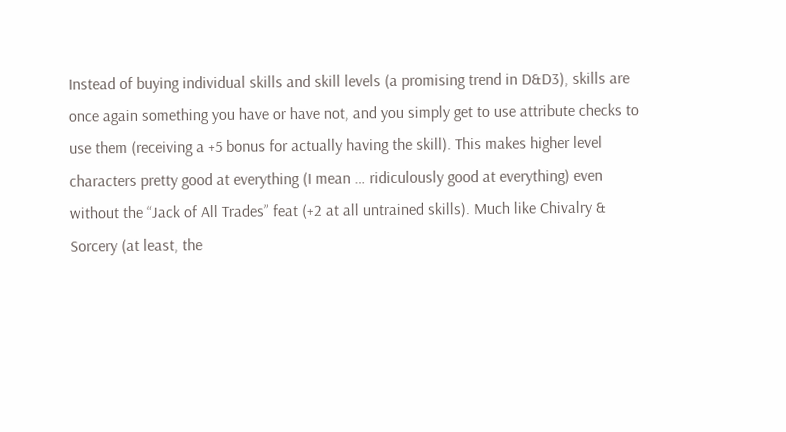Instead of buying individual skills and skill levels (a promising trend in D&D3), skills are once again something you have or have not, and you simply get to use attribute checks to use them (receiving a +5 bonus for actually having the skill). This makes higher level characters pretty good at everything (I mean … ridiculously good at everything) even without the “Jack of All Trades” feat (+2 at all untrained skills). Much like Chivalry & Sorcery (at least, the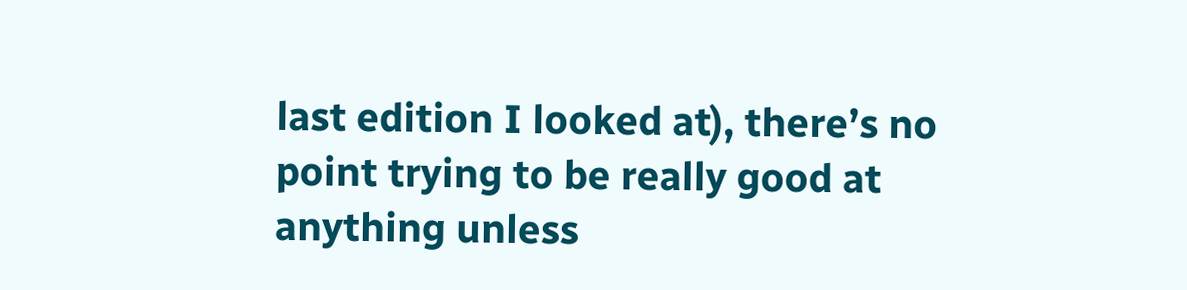last edition I looked at), there’s no point trying to be really good at anything unless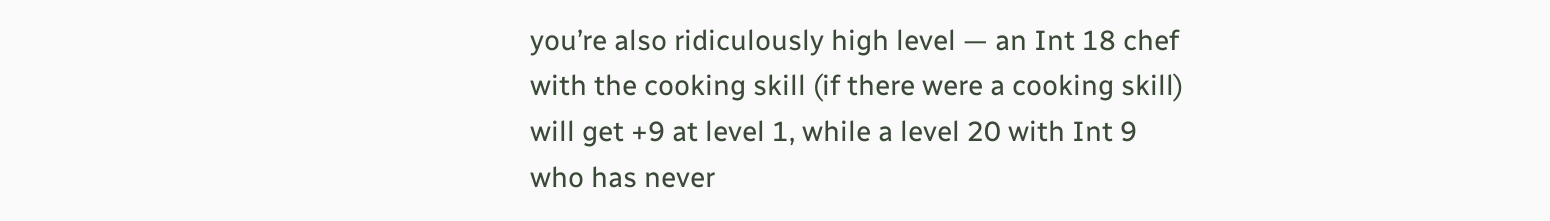you’re also ridiculously high level — an Int 18 chef with the cooking skill (if there were a cooking skill) will get +9 at level 1, while a level 20 with Int 9 who has never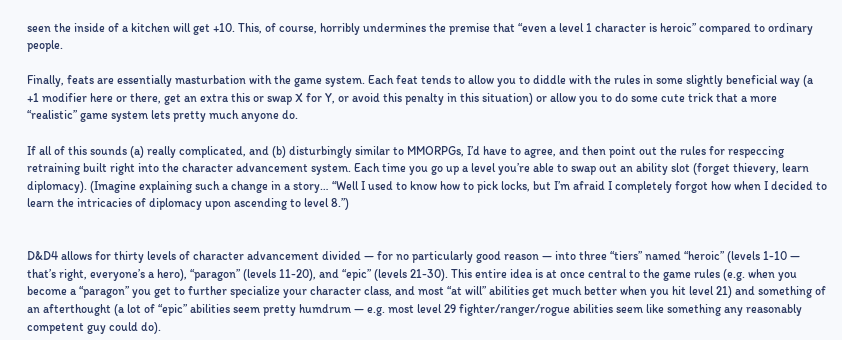seen the inside of a kitchen will get +10. This, of course, horribly undermines the premise that “even a level 1 character is heroic” compared to ordinary people.

Finally, feats are essentially masturbation with the game system. Each feat tends to allow you to diddle with the rules in some slightly beneficial way (a +1 modifier here or there, get an extra this or swap X for Y, or avoid this penalty in this situation) or allow you to do some cute trick that a more “realistic” game system lets pretty much anyone do.

If all of this sounds (a) really complicated, and (b) disturbingly similar to MMORPGs, I’d have to agree, and then point out the rules for respeccing retraining built right into the character advancement system. Each time you go up a level you’re able to swap out an ability slot (forget thievery, learn diplomacy). (Imagine explaining such a change in a story… “Well I used to know how to pick locks, but I’m afraid I completely forgot how when I decided to learn the intricacies of diplomacy upon ascending to level 8.”)


D&D4 allows for thirty levels of character advancement divided — for no particularly good reason — into three “tiers” named “heroic” (levels 1-10 — that’s right, everyone’s a hero), “paragon” (levels 11-20), and “epic” (levels 21-30). This entire idea is at once central to the game rules (e.g. when you become a “paragon” you get to further specialize your character class, and most “at will” abilities get much better when you hit level 21) and something of an afterthought (a lot of “epic” abilities seem pretty humdrum — e.g. most level 29 fighter/ranger/rogue abilities seem like something any reasonably competent guy could do).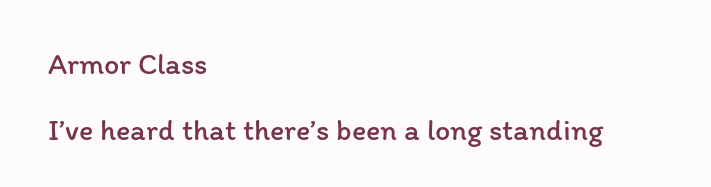Armor Class

I’ve heard that there’s been a long standing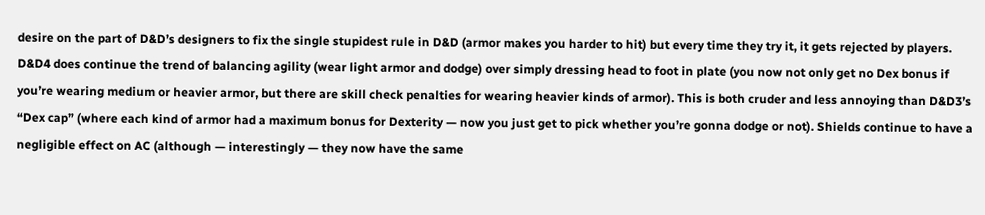desire on the part of D&D’s designers to fix the single stupidest rule in D&D (armor makes you harder to hit) but every time they try it, it gets rejected by players. D&D4 does continue the trend of balancing agility (wear light armor and dodge) over simply dressing head to foot in plate (you now not only get no Dex bonus if you’re wearing medium or heavier armor, but there are skill check penalties for wearing heavier kinds of armor). This is both cruder and less annoying than D&D3’s “Dex cap” (where each kind of armor had a maximum bonus for Dexterity — now you just get to pick whether you’re gonna dodge or not). Shields continue to have a negligible effect on AC (although — interestingly — they now have the same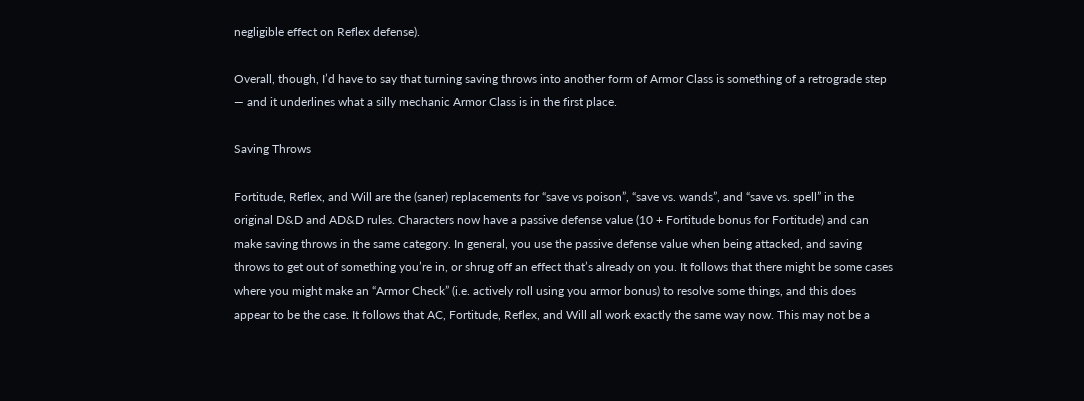negligible effect on Reflex defense).

Overall, though, I’d have to say that turning saving throws into another form of Armor Class is something of a retrograde step — and it underlines what a silly mechanic Armor Class is in the first place.

Saving Throws

Fortitude, Reflex, and Will are the (saner) replacements for “save vs poison”, “save vs. wands”, and “save vs. spell” in the original D&D and AD&D rules. Characters now have a passive defense value (10 + Fortitude bonus for Fortitude) and can make saving throws in the same category. In general, you use the passive defense value when being attacked, and saving throws to get out of something you’re in, or shrug off an effect that’s already on you. It follows that there might be some cases where you might make an “Armor Check” (i.e. actively roll using you armor bonus) to resolve some things, and this does appear to be the case. It follows that AC, Fortitude, Reflex, and Will all work exactly the same way now. This may not be a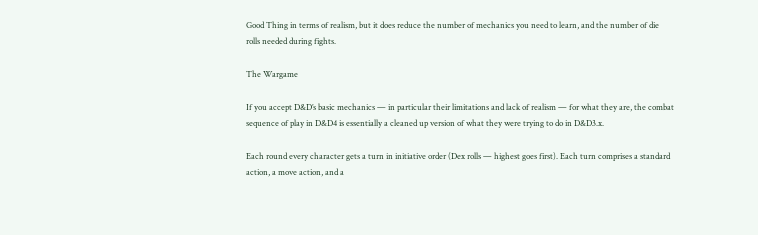Good Thing in terms of realism, but it does reduce the number of mechanics you need to learn, and the number of die rolls needed during fights.

The Wargame

If you accept D&D’s basic mechanics — in particular their limitations and lack of realism — for what they are, the combat sequence of play in D&D4 is essentially a cleaned up version of what they were trying to do in D&D3.x.

Each round every character gets a turn in initiative order (Dex rolls — highest goes first). Each turn comprises a standard action, a move action, and a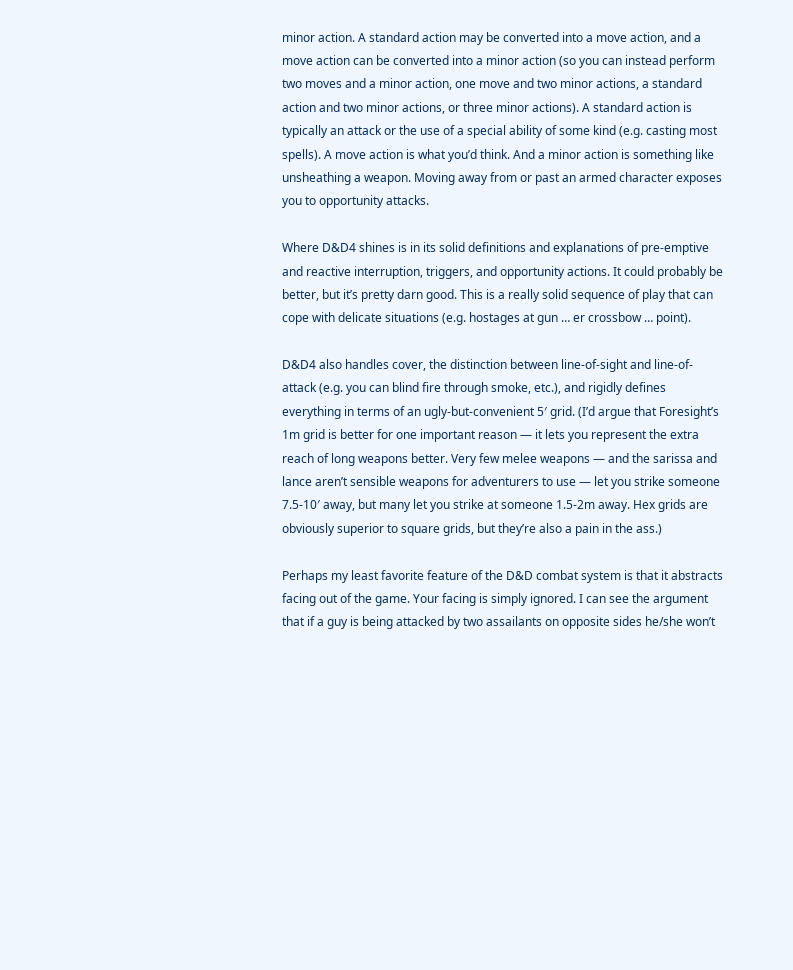minor action. A standard action may be converted into a move action, and a move action can be converted into a minor action (so you can instead perform two moves and a minor action, one move and two minor actions, a standard action and two minor actions, or three minor actions). A standard action is typically an attack or the use of a special ability of some kind (e.g. casting most spells). A move action is what you’d think. And a minor action is something like unsheathing a weapon. Moving away from or past an armed character exposes you to opportunity attacks.

Where D&D4 shines is in its solid definitions and explanations of pre-emptive and reactive interruption, triggers, and opportunity actions. It could probably be better, but it’s pretty darn good. This is a really solid sequence of play that can cope with delicate situations (e.g. hostages at gun … er crossbow … point).

D&D4 also handles cover, the distinction between line-of-sight and line-of-attack (e.g. you can blind fire through smoke, etc.), and rigidly defines everything in terms of an ugly-but-convenient 5′ grid. (I’d argue that Foresight’s 1m grid is better for one important reason — it lets you represent the extra reach of long weapons better. Very few melee weapons — and the sarissa and lance aren’t sensible weapons for adventurers to use — let you strike someone 7.5-10′ away, but many let you strike at someone 1.5-2m away. Hex grids are obviously superior to square grids, but they’re also a pain in the ass.)

Perhaps my least favorite feature of the D&D combat system is that it abstracts facing out of the game. Your facing is simply ignored. I can see the argument that if a guy is being attacked by two assailants on opposite sides he/she won’t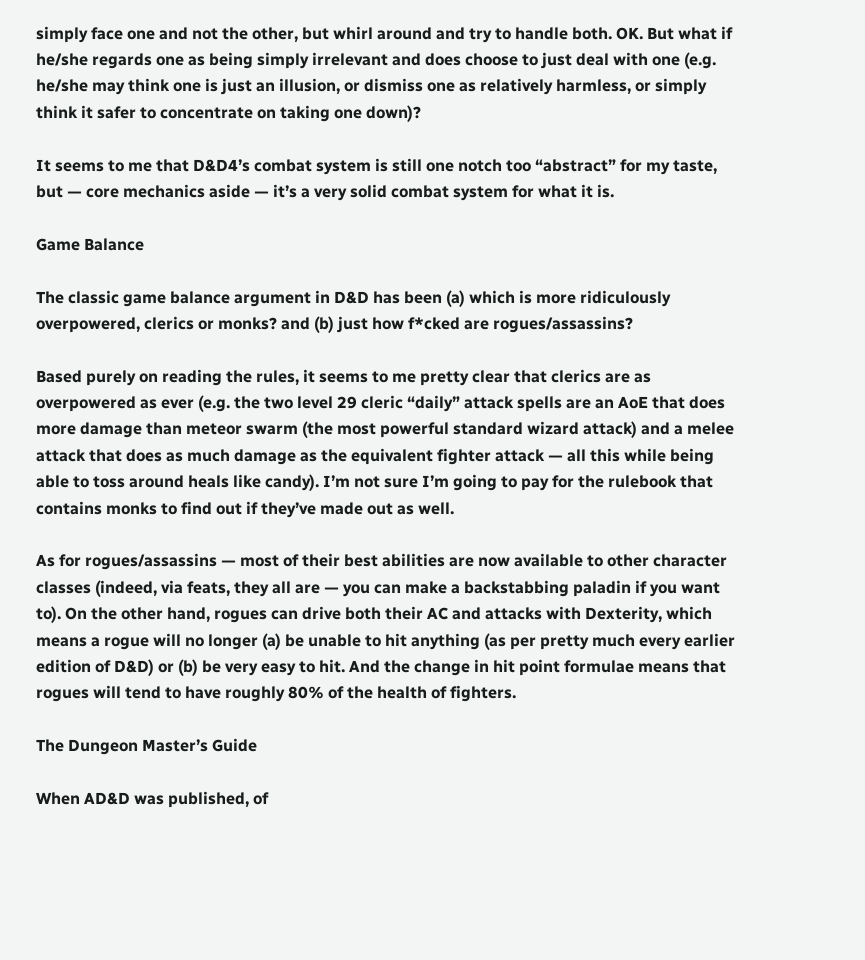simply face one and not the other, but whirl around and try to handle both. OK. But what if he/she regards one as being simply irrelevant and does choose to just deal with one (e.g. he/she may think one is just an illusion, or dismiss one as relatively harmless, or simply think it safer to concentrate on taking one down)?

It seems to me that D&D4’s combat system is still one notch too “abstract” for my taste, but — core mechanics aside — it’s a very solid combat system for what it is.

Game Balance

The classic game balance argument in D&D has been (a) which is more ridiculously overpowered, clerics or monks? and (b) just how f*cked are rogues/assassins?

Based purely on reading the rules, it seems to me pretty clear that clerics are as overpowered as ever (e.g. the two level 29 cleric “daily” attack spells are an AoE that does more damage than meteor swarm (the most powerful standard wizard attack) and a melee attack that does as much damage as the equivalent fighter attack — all this while being able to toss around heals like candy). I’m not sure I’m going to pay for the rulebook that contains monks to find out if they’ve made out as well.

As for rogues/assassins — most of their best abilities are now available to other character classes (indeed, via feats, they all are — you can make a backstabbing paladin if you want to). On the other hand, rogues can drive both their AC and attacks with Dexterity, which means a rogue will no longer (a) be unable to hit anything (as per pretty much every earlier edition of D&D) or (b) be very easy to hit. And the change in hit point formulae means that rogues will tend to have roughly 80% of the health of fighters.

The Dungeon Master’s Guide

When AD&D was published, of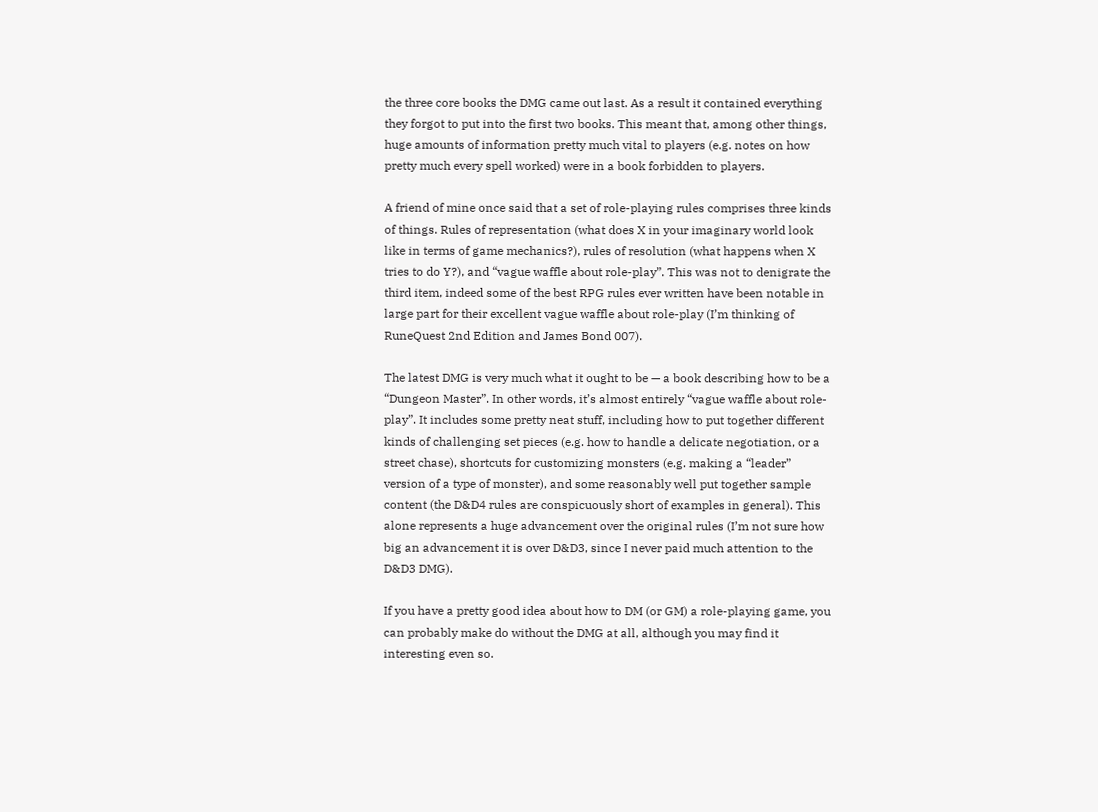the three core books the DMG came out last. As a result it contained everything they forgot to put into the first two books. This meant that, among other things, huge amounts of information pretty much vital to players (e.g. notes on how pretty much every spell worked) were in a book forbidden to players.

A friend of mine once said that a set of role-playing rules comprises three kinds of things. Rules of representation (what does X in your imaginary world look like in terms of game mechanics?), rules of resolution (what happens when X tries to do Y?), and “vague waffle about role-play”. This was not to denigrate the third item, indeed some of the best RPG rules ever written have been notable in large part for their excellent vague waffle about role-play (I’m thinking of RuneQuest 2nd Edition and James Bond 007).

The latest DMG is very much what it ought to be — a book describing how to be a “Dungeon Master”. In other words, it’s almost entirely “vague waffle about role-play”. It includes some pretty neat stuff, including how to put together different kinds of challenging set pieces (e.g. how to handle a delicate negotiation, or a street chase), shortcuts for customizing monsters (e.g. making a “leader” version of a type of monster), and some reasonably well put together sample content (the D&D4 rules are conspicuously short of examples in general). This alone represents a huge advancement over the original rules (I’m not sure how big an advancement it is over D&D3, since I never paid much attention to the D&D3 DMG).

If you have a pretty good idea about how to DM (or GM) a role-playing game, you can probably make do without the DMG at all, although you may find it interesting even so.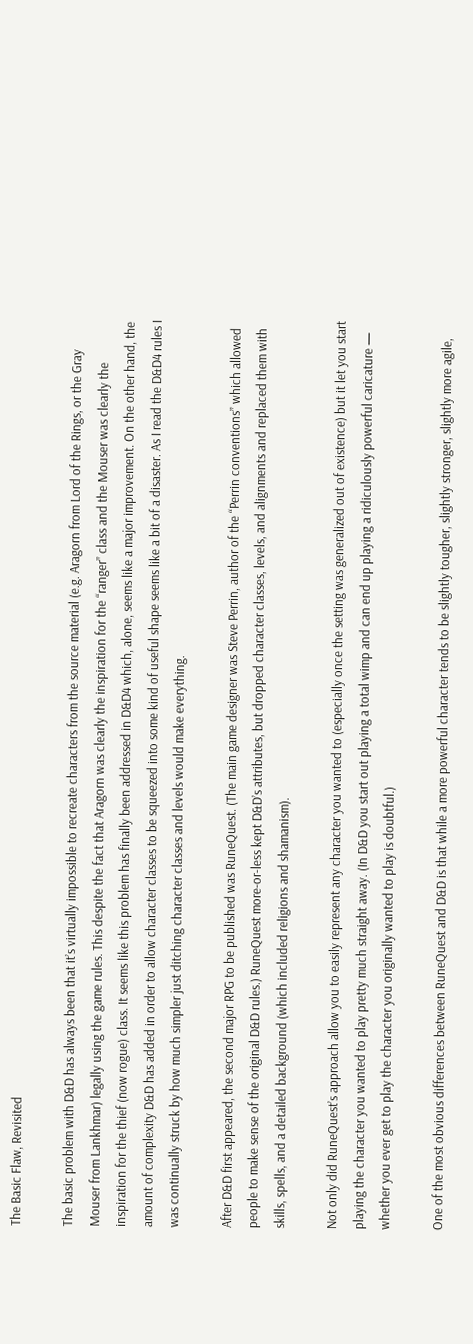The Basic Flaw, Revisited

The basic problem with D&D has always been that it’s virtually impossible to recreate characters from the source material (e.g. Aragorn from Lord of the Rings, or the Gray Mouser from Lankhmar) legally using the game rules. This despite the fact that Aragorn was clearly the inspiration for the “ranger” class and the Mouser was clearly the inspiration for the thief (now rogue) class. It seems like this problem has finally been addressed in D&D4 which, alone, seems like a major improvement. On the other hand, the amount of complexity D&D has added in order to allow character classes to be squeezed into some kind of useful shape seems like a bit of a disaster. As I read the D&D4 rules I was continually struck by how much simpler just ditching character classes and levels would make everything.

After D&D first appeared, the second major RPG to be published was RuneQuest. (The main game designer was Steve Perrin, author of the “Perrin conventions” which allowed people to make sense of the original D&D rules.) RuneQuest more-or-less kept D&D’s attributes, but dropped character classes, levels, and alignments and replaced them with skills, spells, and a detailed background (which included religions and shamanism).

Not only did RuneQuest’s approach allow you to easily represent any character you wanted to (especially once the setting was generalized out of existence) but it let you start playing the character you wanted to play pretty much straight away. (In D&D you start out playing a total wimp and can end up playing a ridiculously powerful caricature — whether you ever get to play the character you originally wanted to play is doubtful.)

One of the most obvious differences between RuneQuest and D&D is that while a more powerful character tends to be slightly tougher, slightly stronger, slightly more agile,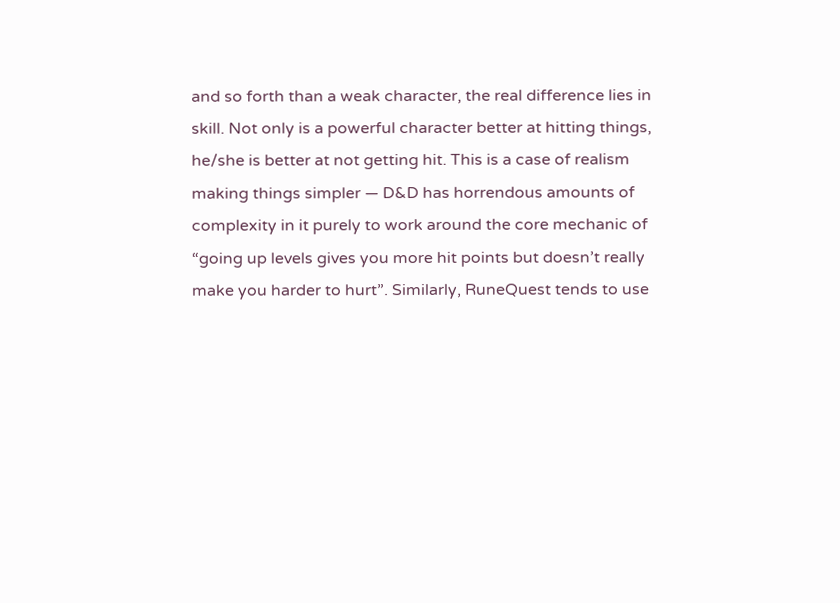and so forth than a weak character, the real difference lies in skill. Not only is a powerful character better at hitting things, he/she is better at not getting hit. This is a case of realism making things simpler — D&D has horrendous amounts of complexity in it purely to work around the core mechanic of “going up levels gives you more hit points but doesn’t really make you harder to hurt”. Similarly, RuneQuest tends to use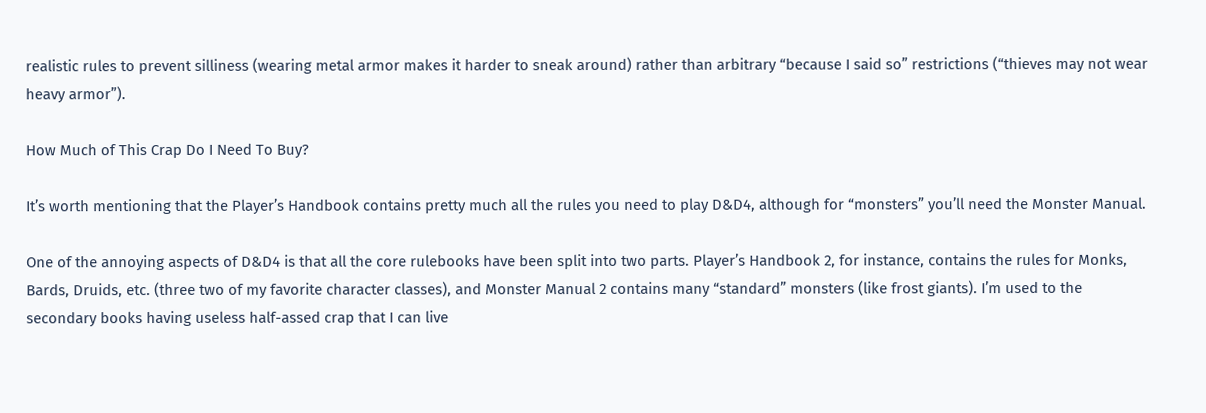realistic rules to prevent silliness (wearing metal armor makes it harder to sneak around) rather than arbitrary “because I said so” restrictions (“thieves may not wear heavy armor”).

How Much of This Crap Do I Need To Buy?

It’s worth mentioning that the Player’s Handbook contains pretty much all the rules you need to play D&D4, although for “monsters” you’ll need the Monster Manual.

One of the annoying aspects of D&D4 is that all the core rulebooks have been split into two parts. Player’s Handbook 2, for instance, contains the rules for Monks, Bards, Druids, etc. (three two of my favorite character classes), and Monster Manual 2 contains many “standard” monsters (like frost giants). I’m used to the secondary books having useless half-assed crap that I can live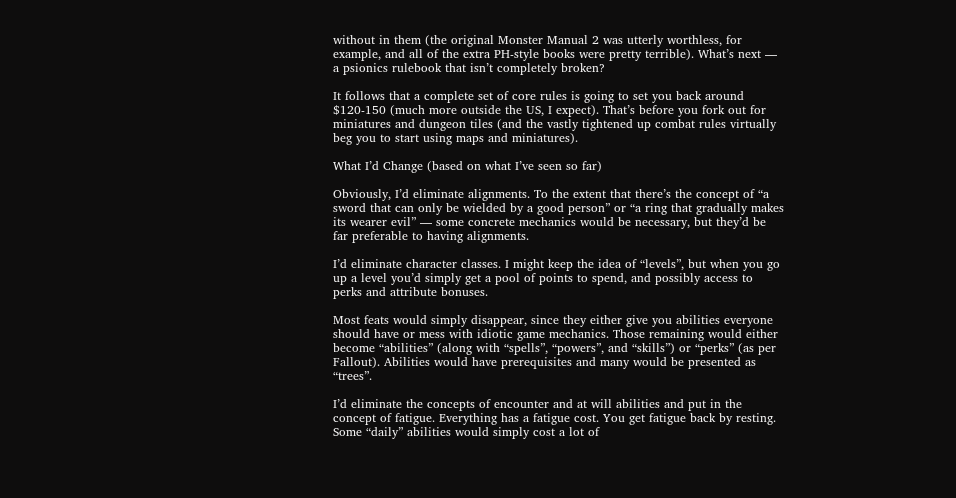without in them (the original Monster Manual 2 was utterly worthless, for example, and all of the extra PH-style books were pretty terrible). What’s next — a psionics rulebook that isn’t completely broken?

It follows that a complete set of core rules is going to set you back around $120-150 (much more outside the US, I expect). That’s before you fork out for miniatures and dungeon tiles (and the vastly tightened up combat rules virtually beg you to start using maps and miniatures).

What I’d Change (based on what I’ve seen so far)

Obviously, I’d eliminate alignments. To the extent that there’s the concept of “a sword that can only be wielded by a good person” or “a ring that gradually makes its wearer evil” — some concrete mechanics would be necessary, but they’d be far preferable to having alignments.

I’d eliminate character classes. I might keep the idea of “levels”, but when you go up a level you’d simply get a pool of points to spend, and possibly access to perks and attribute bonuses.

Most feats would simply disappear, since they either give you abilities everyone should have or mess with idiotic game mechanics. Those remaining would either become “abilities” (along with “spells”, “powers”, and “skills”) or “perks” (as per Fallout). Abilities would have prerequisites and many would be presented as “trees”.

I’d eliminate the concepts of encounter and at will abilities and put in the concept of fatigue. Everything has a fatigue cost. You get fatigue back by resting. Some “daily” abilities would simply cost a lot of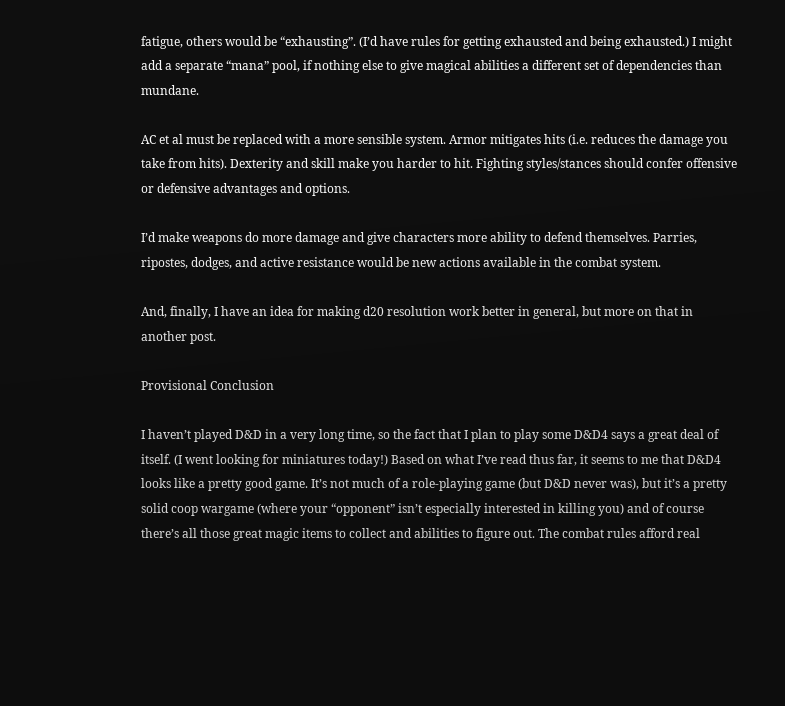fatigue, others would be “exhausting”. (I’d have rules for getting exhausted and being exhausted.) I might add a separate “mana” pool, if nothing else to give magical abilities a different set of dependencies than mundane.

AC et al must be replaced with a more sensible system. Armor mitigates hits (i.e. reduces the damage you take from hits). Dexterity and skill make you harder to hit. Fighting styles/stances should confer offensive or defensive advantages and options.

I’d make weapons do more damage and give characters more ability to defend themselves. Parries, ripostes, dodges, and active resistance would be new actions available in the combat system.

And, finally, I have an idea for making d20 resolution work better in general, but more on that in another post.

Provisional Conclusion

I haven’t played D&D in a very long time, so the fact that I plan to play some D&D4 says a great deal of itself. (I went looking for miniatures today!) Based on what I’ve read thus far, it seems to me that D&D4 looks like a pretty good game. It’s not much of a role-playing game (but D&D never was), but it’s a pretty solid coop wargame (where your “opponent” isn’t especially interested in killing you) and of course there’s all those great magic items to collect and abilities to figure out. The combat rules afford real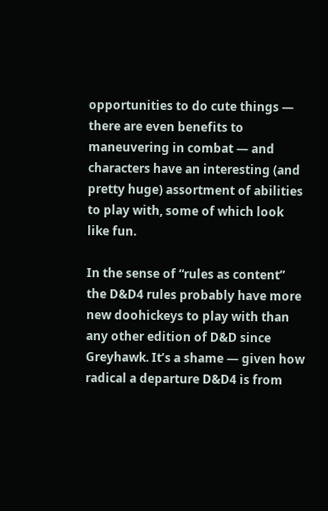opportunities to do cute things — there are even benefits to maneuvering in combat — and characters have an interesting (and pretty huge) assortment of abilities to play with, some of which look like fun.

In the sense of “rules as content” the D&D4 rules probably have more new doohickeys to play with than any other edition of D&D since Greyhawk. It’s a shame — given how radical a departure D&D4 is from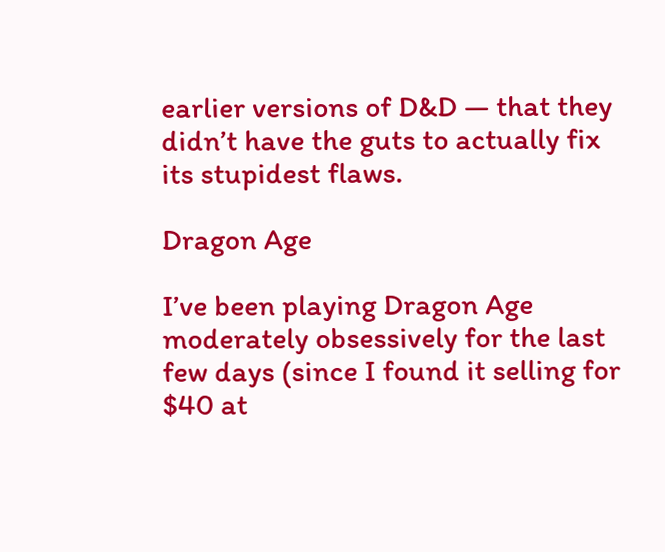earlier versions of D&D — that they didn’t have the guts to actually fix its stupidest flaws.

Dragon Age

I’ve been playing Dragon Age moderately obsessively for the last few days (since I found it selling for $40 at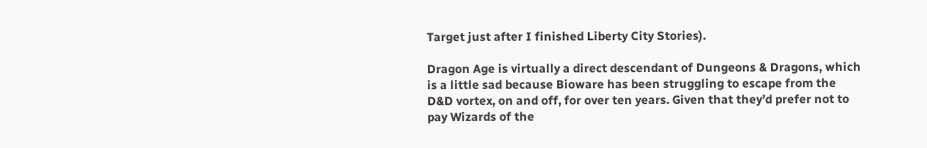Target just after I finished Liberty City Stories).

Dragon Age is virtually a direct descendant of Dungeons & Dragons, which is a little sad because Bioware has been struggling to escape from the D&D vortex, on and off, for over ten years. Given that they’d prefer not to pay Wizards of the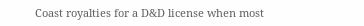Coast royalties for a D&D license when most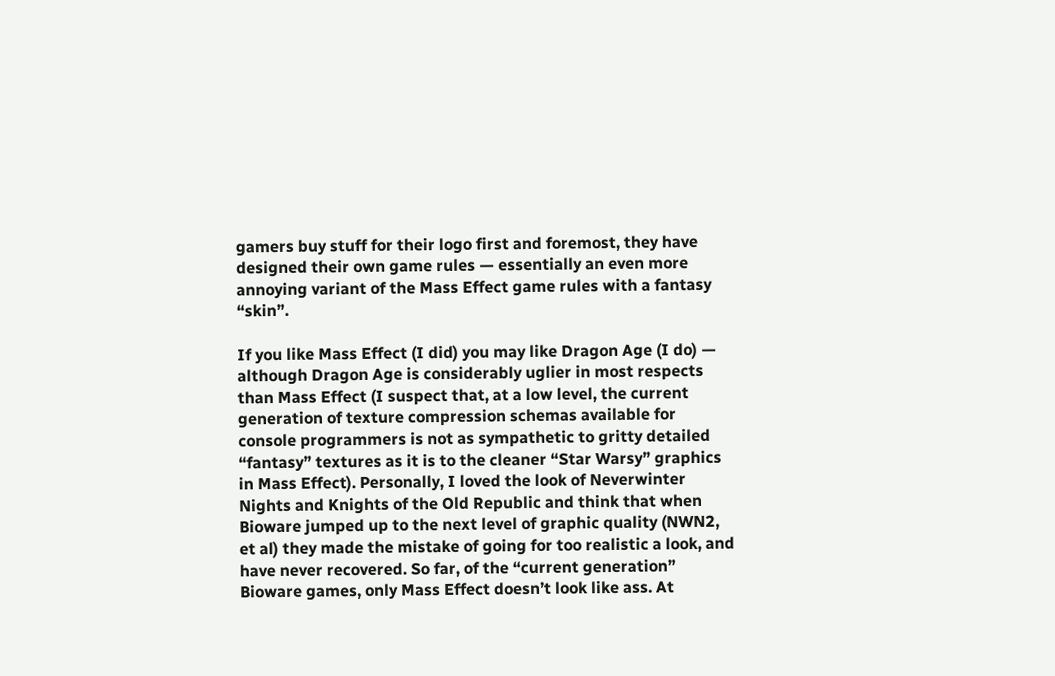gamers buy stuff for their logo first and foremost, they have designed their own game rules — essentially an even more annoying variant of the Mass Effect game rules with a fantasy “skin”.

If you like Mass Effect (I did) you may like Dragon Age (I do) — although Dragon Age is considerably uglier in most respects than Mass Effect (I suspect that, at a low level, the current generation of texture compression schemas available for console programmers is not as sympathetic to gritty detailed “fantasy” textures as it is to the cleaner “Star Warsy” graphics in Mass Effect). Personally, I loved the look of Neverwinter Nights and Knights of the Old Republic and think that when Bioware jumped up to the next level of graphic quality (NWN2, et al) they made the mistake of going for too realistic a look, and have never recovered. So far, of the “current generation” Bioware games, only Mass Effect doesn’t look like ass. At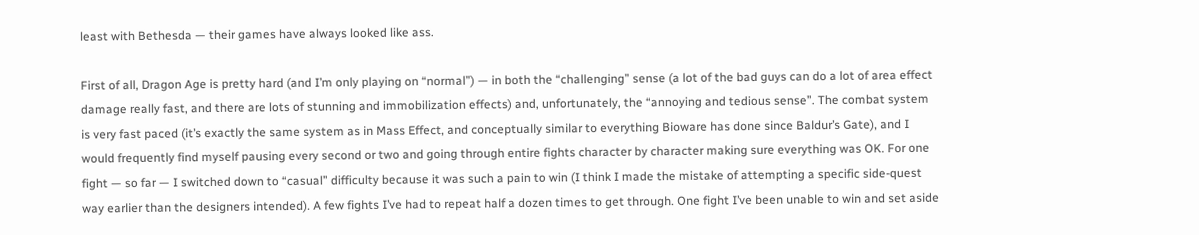least with Bethesda — their games have always looked like ass.

First of all, Dragon Age is pretty hard (and I’m only playing on “normal”) — in both the “challenging” sense (a lot of the bad guys can do a lot of area effect damage really fast, and there are lots of stunning and immobilization effects) and, unfortunately, the “annoying and tedious sense”. The combat system is very fast paced (it’s exactly the same system as in Mass Effect, and conceptually similar to everything Bioware has done since Baldur’s Gate), and I would frequently find myself pausing every second or two and going through entire fights character by character making sure everything was OK. For one fight — so far — I switched down to “casual” difficulty because it was such a pain to win (I think I made the mistake of attempting a specific side-quest way earlier than the designers intended). A few fights I’ve had to repeat half a dozen times to get through. One fight I’ve been unable to win and set aside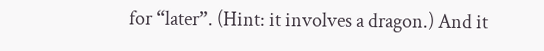for “later”. (Hint: it involves a dragon.) And it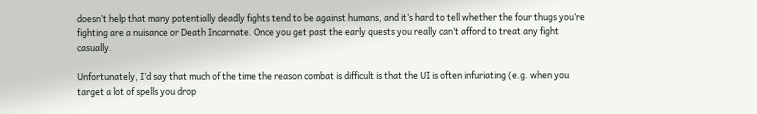doesn’t help that many potentially deadly fights tend to be against humans, and it’s hard to tell whether the four thugs you’re fighting are a nuisance or Death Incarnate. Once you get past the early quests you really can’t afford to treat any fight casually.

Unfortunately, I’d say that much of the time the reason combat is difficult is that the UI is often infuriating (e.g. when you target a lot of spells you drop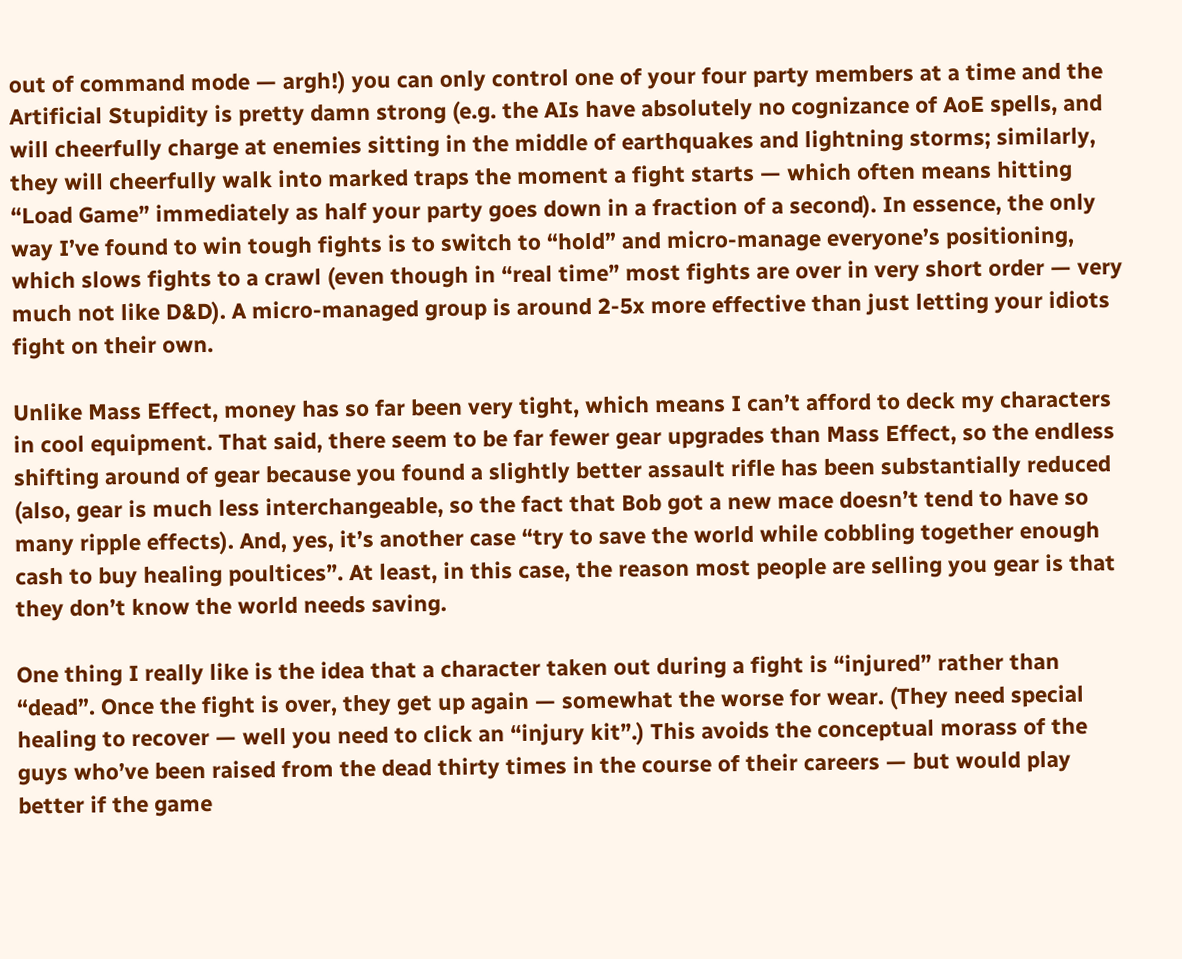out of command mode — argh!) you can only control one of your four party members at a time and the Artificial Stupidity is pretty damn strong (e.g. the AIs have absolutely no cognizance of AoE spells, and will cheerfully charge at enemies sitting in the middle of earthquakes and lightning storms; similarly, they will cheerfully walk into marked traps the moment a fight starts — which often means hitting “Load Game” immediately as half your party goes down in a fraction of a second). In essence, the only way I’ve found to win tough fights is to switch to “hold” and micro-manage everyone’s positioning, which slows fights to a crawl (even though in “real time” most fights are over in very short order — very much not like D&D). A micro-managed group is around 2-5x more effective than just letting your idiots fight on their own.

Unlike Mass Effect, money has so far been very tight, which means I can’t afford to deck my characters in cool equipment. That said, there seem to be far fewer gear upgrades than Mass Effect, so the endless shifting around of gear because you found a slightly better assault rifle has been substantially reduced (also, gear is much less interchangeable, so the fact that Bob got a new mace doesn’t tend to have so many ripple effects). And, yes, it’s another case “try to save the world while cobbling together enough cash to buy healing poultices”. At least, in this case, the reason most people are selling you gear is that they don’t know the world needs saving.

One thing I really like is the idea that a character taken out during a fight is “injured” rather than “dead”. Once the fight is over, they get up again — somewhat the worse for wear. (They need special healing to recover — well you need to click an “injury kit”.) This avoids the conceptual morass of the guys who’ve been raised from the dead thirty times in the course of their careers — but would play better if the game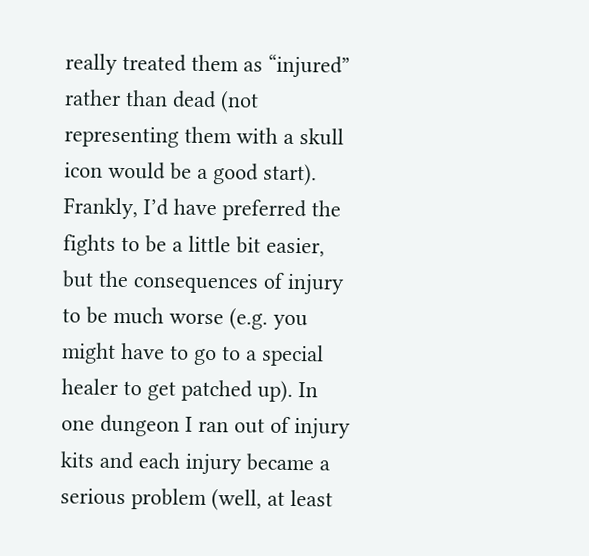really treated them as “injured” rather than dead (not representing them with a skull icon would be a good start). Frankly, I’d have preferred the fights to be a little bit easier, but the consequences of injury to be much worse (e.g. you might have to go to a special healer to get patched up). In one dungeon I ran out of injury kits and each injury became a serious problem (well, at least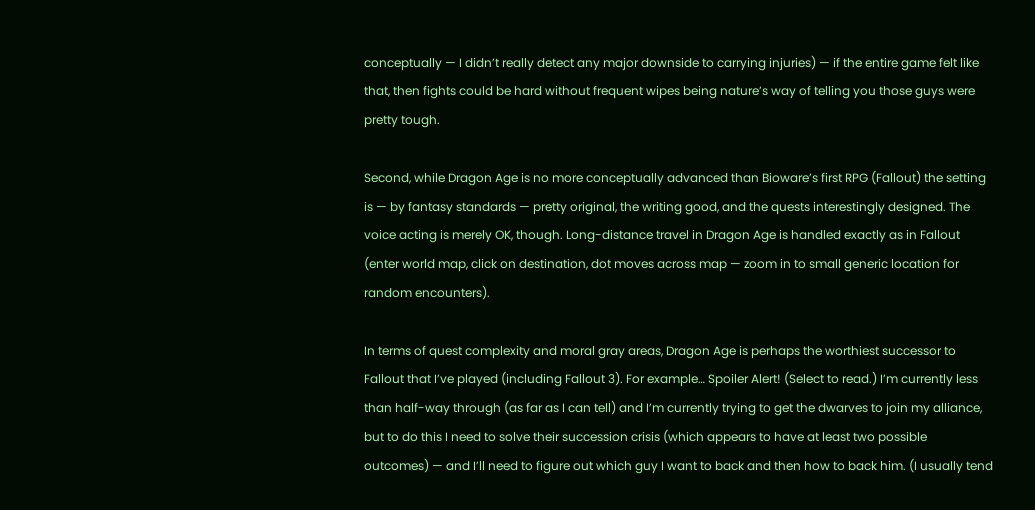conceptually — I didn’t really detect any major downside to carrying injuries) — if the entire game felt like that, then fights could be hard without frequent wipes being nature’s way of telling you those guys were pretty tough.

Second, while Dragon Age is no more conceptually advanced than Bioware’s first RPG (Fallout) the setting is — by fantasy standards — pretty original, the writing good, and the quests interestingly designed. The voice acting is merely OK, though. Long-distance travel in Dragon Age is handled exactly as in Fallout (enter world map, click on destination, dot moves across map — zoom in to small generic location for random encounters).

In terms of quest complexity and moral gray areas, Dragon Age is perhaps the worthiest successor to Fallout that I’ve played (including Fallout 3). For example… Spoiler Alert! (Select to read.) I’m currently less than half-way through (as far as I can tell) and I’m currently trying to get the dwarves to join my alliance, but to do this I need to solve their succession crisis (which appears to have at least two possible outcomes) — and I’ll need to figure out which guy I want to back and then how to back him. (I usually tend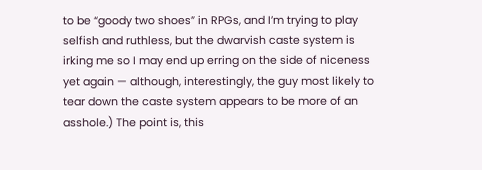to be “goody two shoes” in RPGs, and I’m trying to play selfish and ruthless, but the dwarvish caste system is irking me so I may end up erring on the side of niceness yet again — although, interestingly, the guy most likely to tear down the caste system appears to be more of an asshole.) The point is, this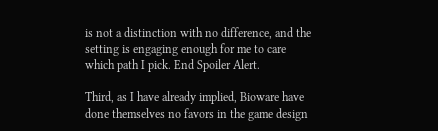is not a distinction with no difference, and the setting is engaging enough for me to care which path I pick. End Spoiler Alert.

Third, as I have already implied, Bioware have done themselves no favors in the game design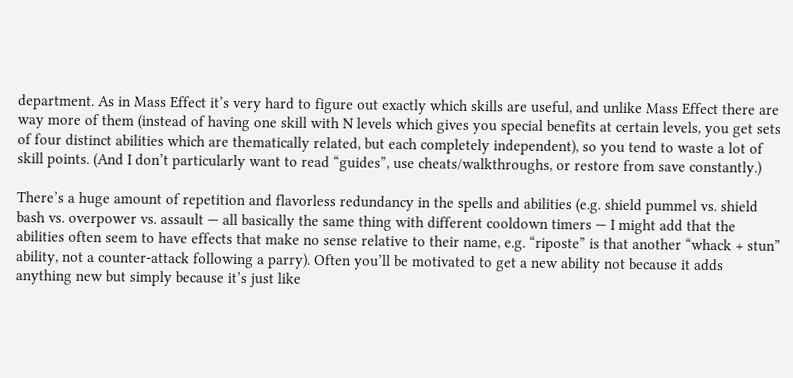department. As in Mass Effect it’s very hard to figure out exactly which skills are useful, and unlike Mass Effect there are way more of them (instead of having one skill with N levels which gives you special benefits at certain levels, you get sets of four distinct abilities which are thematically related, but each completely independent), so you tend to waste a lot of skill points. (And I don’t particularly want to read “guides”, use cheats/walkthroughs, or restore from save constantly.)

There’s a huge amount of repetition and flavorless redundancy in the spells and abilities (e.g. shield pummel vs. shield bash vs. overpower vs. assault — all basically the same thing with different cooldown timers — I might add that the abilities often seem to have effects that make no sense relative to their name, e.g. “riposte” is that another “whack + stun” ability, not a counter-attack following a parry). Often you’ll be motivated to get a new ability not because it adds anything new but simply because it’s just like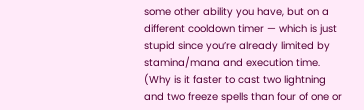some other ability you have, but on a different cooldown timer — which is just stupid since you’re already limited by stamina/mana and execution time. (Why is it faster to cast two lightning and two freeze spells than four of one or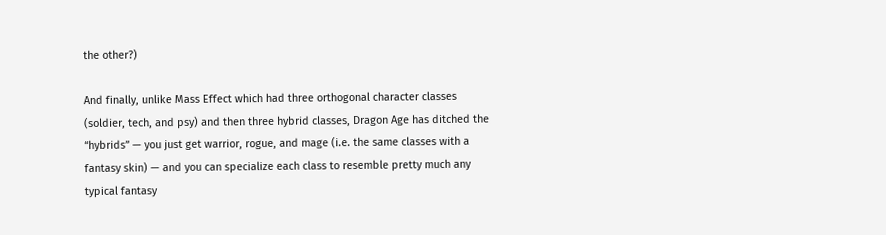the other?)

And finally, unlike Mass Effect which had three orthogonal character classes (soldier, tech, and psy) and then three hybrid classes, Dragon Age has ditched the “hybrids” — you just get warrior, rogue, and mage (i.e. the same classes with a fantasy skin) — and you can specialize each class to resemble pretty much any typical fantasy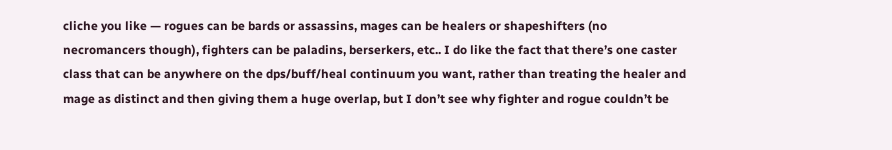cliche you like — rogues can be bards or assassins, mages can be healers or shapeshifters (no necromancers though), fighters can be paladins, berserkers, etc.. I do like the fact that there’s one caster class that can be anywhere on the dps/buff/heal continuum you want, rather than treating the healer and mage as distinct and then giving them a huge overlap, but I don’t see why fighter and rogue couldn’t be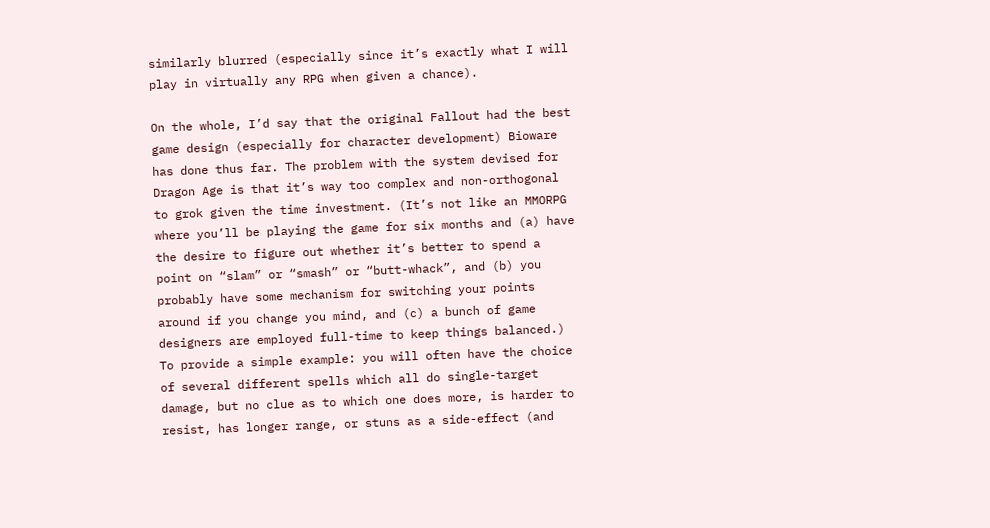similarly blurred (especially since it’s exactly what I will play in virtually any RPG when given a chance).

On the whole, I’d say that the original Fallout had the best game design (especially for character development) Bioware has done thus far. The problem with the system devised for Dragon Age is that it’s way too complex and non-orthogonal to grok given the time investment. (It’s not like an MMORPG where you’ll be playing the game for six months and (a) have the desire to figure out whether it’s better to spend a point on “slam” or “smash” or “butt-whack”, and (b) you probably have some mechanism for switching your points around if you change you mind, and (c) a bunch of game designers are employed full-time to keep things balanced.) To provide a simple example: you will often have the choice of several different spells which all do single-target damage, but no clue as to which one does more, is harder to resist, has longer range, or stuns as a side-effect (and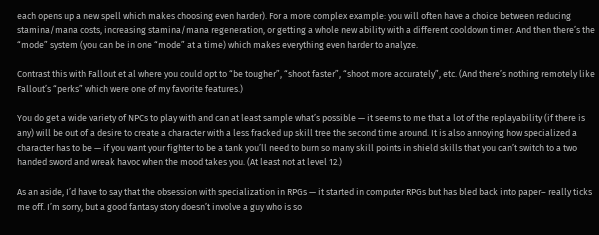each opens up a new spell which makes choosing even harder). For a more complex example: you will often have a choice between reducing stamina/mana costs, increasing stamina/mana regeneration, or getting a whole new ability with a different cooldown timer. And then there’s the “mode” system (you can be in one “mode” at a time) which makes everything even harder to analyze.

Contrast this with Fallout et al where you could opt to “be tougher”, “shoot faster”, “shoot more accurately”, etc. (And there’s nothing remotely like Fallout’s “perks” which were one of my favorite features.)

You do get a wide variety of NPCs to play with and can at least sample what’s possible — it seems to me that a lot of the replayability (if there is any) will be out of a desire to create a character with a less fracked up skill tree the second time around. It is also annoying how specialized a character has to be — if you want your fighter to be a tank you’ll need to burn so many skill points in shield skills that you can’t switch to a two handed sword and wreak havoc when the mood takes you. (At least not at level 12.)

As an aside, I’d have to say that the obsession with specialization in RPGs — it started in computer RPGs but has bled back into paper– really ticks me off. I’m sorry, but a good fantasy story doesn’t involve a guy who is so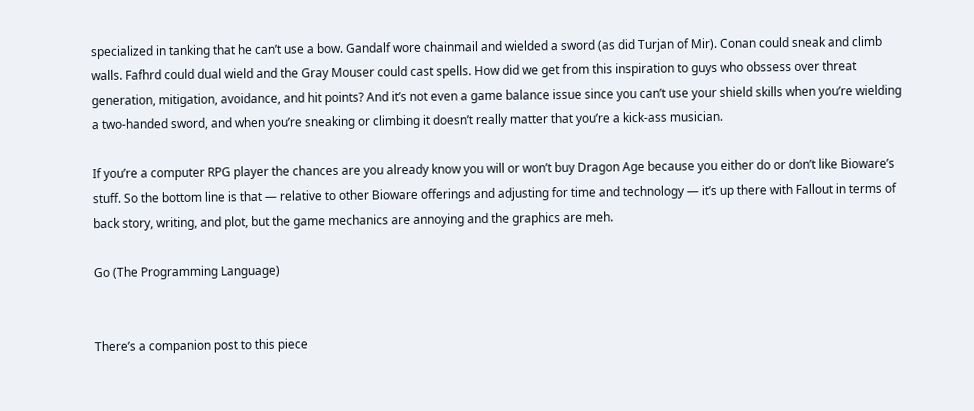specialized in tanking that he can’t use a bow. Gandalf wore chainmail and wielded a sword (as did Turjan of Mir). Conan could sneak and climb walls. Fafhrd could dual wield and the Gray Mouser could cast spells. How did we get from this inspiration to guys who obssess over threat generation, mitigation, avoidance, and hit points? And it’s not even a game balance issue since you can’t use your shield skills when you’re wielding a two-handed sword, and when you’re sneaking or climbing it doesn’t really matter that you’re a kick-ass musician.

If you’re a computer RPG player the chances are you already know you will or won’t buy Dragon Age because you either do or don’t like Bioware’s stuff. So the bottom line is that — relative to other Bioware offerings and adjusting for time and technology — it’s up there with Fallout in terms of back story, writing, and plot, but the game mechanics are annoying and the graphics are meh.

Go (The Programming Language)


There’s a companion post to this piece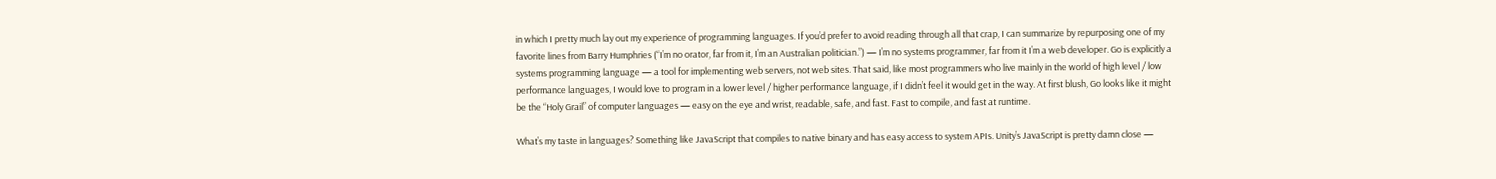in which I pretty much lay out my experience of programming languages. If you’d prefer to avoid reading through all that crap, I can summarize by repurposing one of my favorite lines from Barry Humphries (“I’m no orator, far from it, I’m an Australian politician.”) — I’m no systems programmer, far from it I’m a web developer. Go is explicitly a systems programming language — a tool for implementing web servers, not web sites. That said, like most programmers who live mainly in the world of high level / low performance languages, I would love to program in a lower level / higher performance language, if I didn’t feel it would get in the way. At first blush, Go looks like it might be the “Holy Grail” of computer languages — easy on the eye and wrist, readable, safe, and fast. Fast to compile, and fast at runtime.

What’s my taste in languages? Something like JavaScript that compiles to native binary and has easy access to system APIs. Unity’s JavaScript is pretty damn close —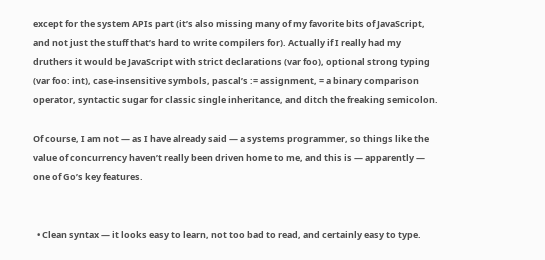except for the system APIs part (it’s also missing many of my favorite bits of JavaScript, and not just the stuff that’s hard to write compilers for). Actually if I really had my druthers it would be JavaScript with strict declarations (var foo), optional strong typing (var foo: int), case-insensitive symbols, pascal’s := assignment, = a binary comparison operator, syntactic sugar for classic single inheritance, and ditch the freaking semicolon.

Of course, I am not — as I have already said — a systems programmer, so things like the value of concurrency haven’t really been driven home to me, and this is — apparently — one of Go’s key features.


  • Clean syntax — it looks easy to learn, not too bad to read, and certainly easy to type.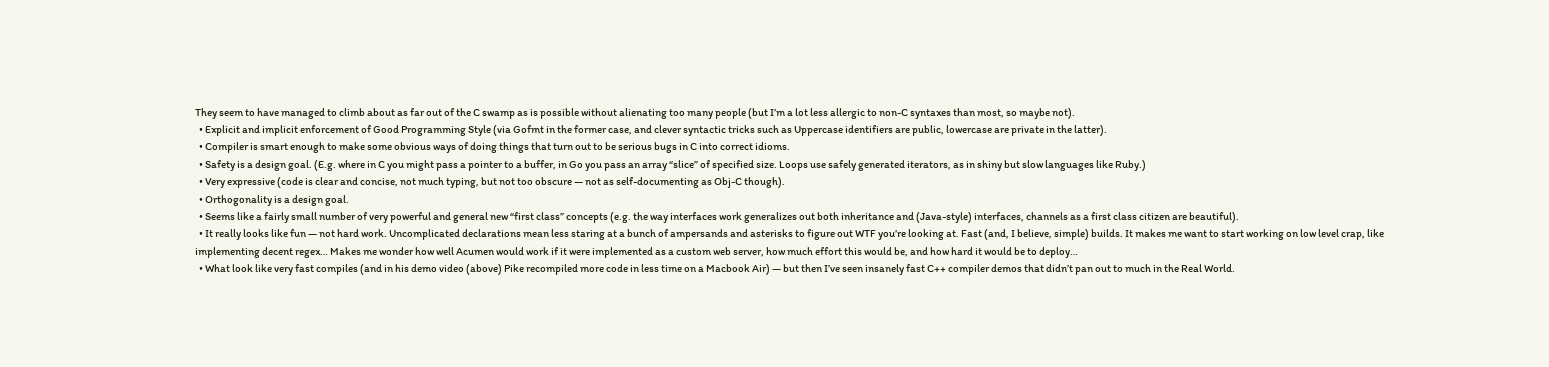They seem to have managed to climb about as far out of the C swamp as is possible without alienating too many people (but I’m a lot less allergic to non-C syntaxes than most, so maybe not).
  • Explicit and implicit enforcement of Good Programming Style (via Gofmt in the former case, and clever syntactic tricks such as Uppercase identifiers are public, lowercase are private in the latter).
  • Compiler is smart enough to make some obvious ways of doing things that turn out to be serious bugs in C into correct idioms.
  • Safety is a design goal. (E.g. where in C you might pass a pointer to a buffer, in Go you pass an array “slice” of specified size. Loops use safely generated iterators, as in shiny but slow languages like Ruby.)
  • Very expressive (code is clear and concise, not much typing, but not too obscure — not as self-documenting as Obj-C though).
  • Orthogonality is a design goal.
  • Seems like a fairly small number of very powerful and general new “first class” concepts (e.g. the way interfaces work generalizes out both inheritance and (Java-style) interfaces, channels as a first class citizen are beautiful).
  • It really looks like fun — not hard work. Uncomplicated declarations mean less staring at a bunch of ampersands and asterisks to figure out WTF you’re looking at. Fast (and, I believe, simple) builds. It makes me want to start working on low level crap, like implementing decent regex… Makes me wonder how well Acumen would work if it were implemented as a custom web server, how much effort this would be, and how hard it would be to deploy…
  • What look like very fast compiles (and in his demo video (above) Pike recompiled more code in less time on a Macbook Air) — but then I’ve seen insanely fast C++ compiler demos that didn’t pan out to much in the Real World.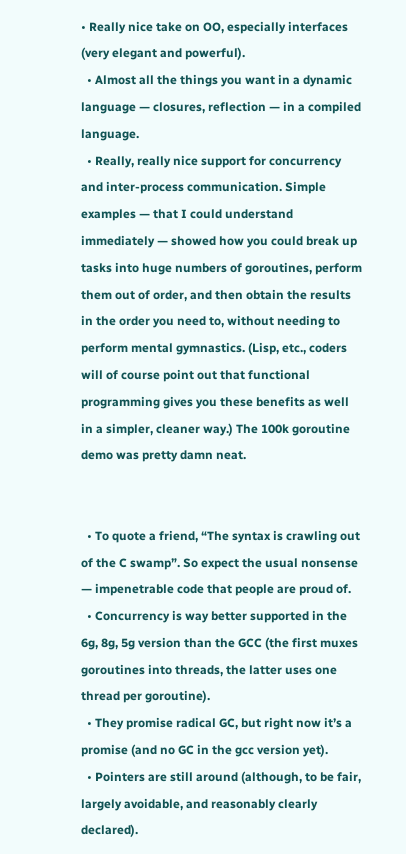• Really nice take on OO, especially interfaces (very elegant and powerful).
  • Almost all the things you want in a dynamic language — closures, reflection — in a compiled language.
  • Really, really nice support for concurrency and inter-process communication. Simple examples — that I could understand immediately — showed how you could break up tasks into huge numbers of goroutines, perform them out of order, and then obtain the results in the order you need to, without needing to perform mental gymnastics. (Lisp, etc., coders will of course point out that functional programming gives you these benefits as well in a simpler, cleaner way.) The 100k goroutine demo was pretty damn neat.


  • To quote a friend, “The syntax is crawling out of the C swamp”. So expect the usual nonsense — impenetrable code that people are proud of.
  • Concurrency is way better supported in the 6g, 8g, 5g version than the GCC (the first muxes goroutines into threads, the latter uses one thread per goroutine).
  • They promise radical GC, but right now it’s a promise (and no GC in the gcc version yet).
  • Pointers are still around (although, to be fair, largely avoidable, and reasonably clearly declared).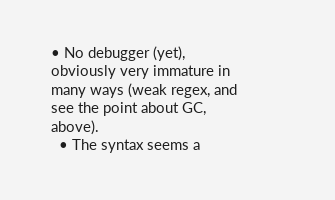• No debugger (yet), obviously very immature in many ways (weak regex, and see the point about GC, above).
  • The syntax seems a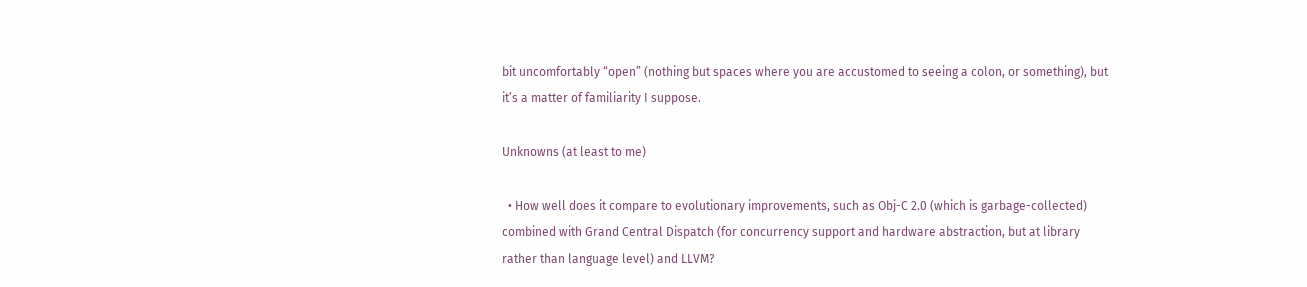bit uncomfortably “open” (nothing but spaces where you are accustomed to seeing a colon, or something), but it’s a matter of familiarity I suppose.

Unknowns (at least to me)

  • How well does it compare to evolutionary improvements, such as Obj-C 2.0 (which is garbage-collected) combined with Grand Central Dispatch (for concurrency support and hardware abstraction, but at library rather than language level) and LLVM?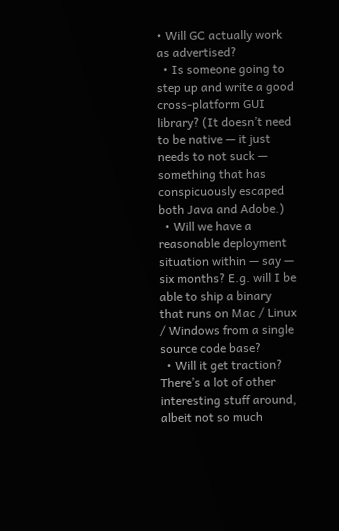• Will GC actually work as advertised?
  • Is someone going to step up and write a good cross-platform GUI library? (It doesn’t need to be native — it just needs to not suck — something that has conspicuously escaped both Java and Adobe.)
  • Will we have a reasonable deployment situation within — say — six months? E.g. will I be able to ship a binary that runs on Mac / Linux / Windows from a single source code base?
  • Will it get traction? There’s a lot of other interesting stuff around, albeit not so much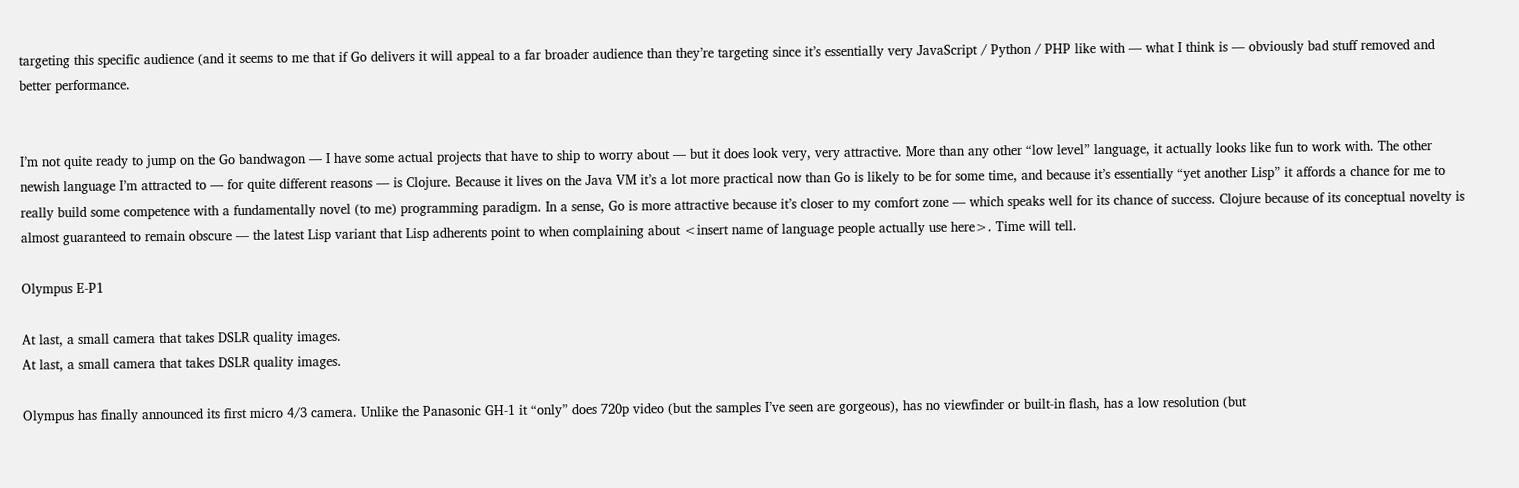targeting this specific audience (and it seems to me that if Go delivers it will appeal to a far broader audience than they’re targeting since it’s essentially very JavaScript / Python / PHP like with — what I think is — obviously bad stuff removed and better performance.


I’m not quite ready to jump on the Go bandwagon — I have some actual projects that have to ship to worry about — but it does look very, very attractive. More than any other “low level” language, it actually looks like fun to work with. The other newish language I’m attracted to — for quite different reasons — is Clojure. Because it lives on the Java VM it’s a lot more practical now than Go is likely to be for some time, and because it’s essentially “yet another Lisp” it affords a chance for me to really build some competence with a fundamentally novel (to me) programming paradigm. In a sense, Go is more attractive because it’s closer to my comfort zone — which speaks well for its chance of success. Clojure because of its conceptual novelty is almost guaranteed to remain obscure — the latest Lisp variant that Lisp adherents point to when complaining about <insert name of language people actually use here>. Time will tell.

Olympus E-P1

At last, a small camera that takes DSLR quality images.
At last, a small camera that takes DSLR quality images.

Olympus has finally announced its first micro 4/3 camera. Unlike the Panasonic GH-1 it “only” does 720p video (but the samples I’ve seen are gorgeous), has no viewfinder or built-in flash, has a low resolution (but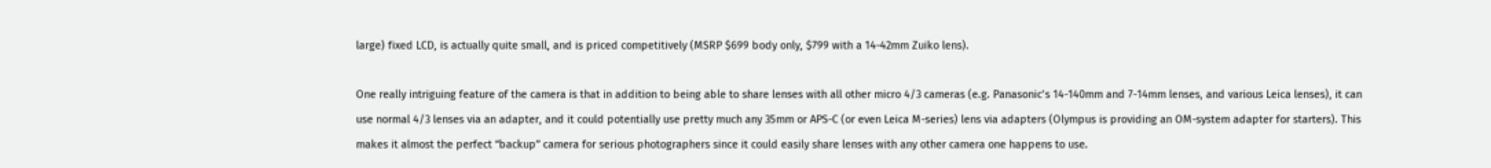large) fixed LCD, is actually quite small, and is priced competitively (MSRP $699 body only, $799 with a 14-42mm Zuiko lens).

One really intriguing feature of the camera is that in addition to being able to share lenses with all other micro 4/3 cameras (e.g. Panasonic’s 14-140mm and 7-14mm lenses, and various Leica lenses), it can use normal 4/3 lenses via an adapter, and it could potentially use pretty much any 35mm or APS-C (or even Leica M-series) lens via adapters (Olympus is providing an OM-system adapter for starters). This makes it almost the perfect “backup” camera for serious photographers since it could easily share lenses with any other camera one happens to use.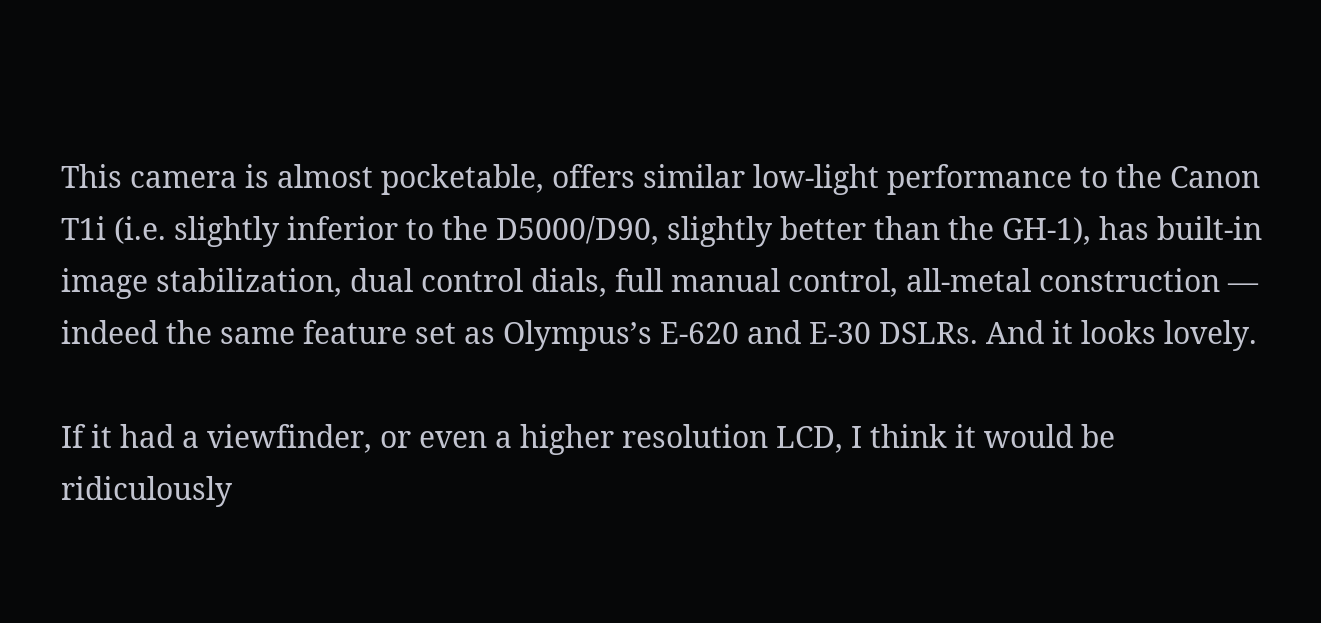This camera is almost pocketable, offers similar low-light performance to the Canon T1i (i.e. slightly inferior to the D5000/D90, slightly better than the GH-1), has built-in image stabilization, dual control dials, full manual control, all-metal construction — indeed the same feature set as Olympus’s E-620 and E-30 DSLRs. And it looks lovely.

If it had a viewfinder, or even a higher resolution LCD, I think it would be ridiculously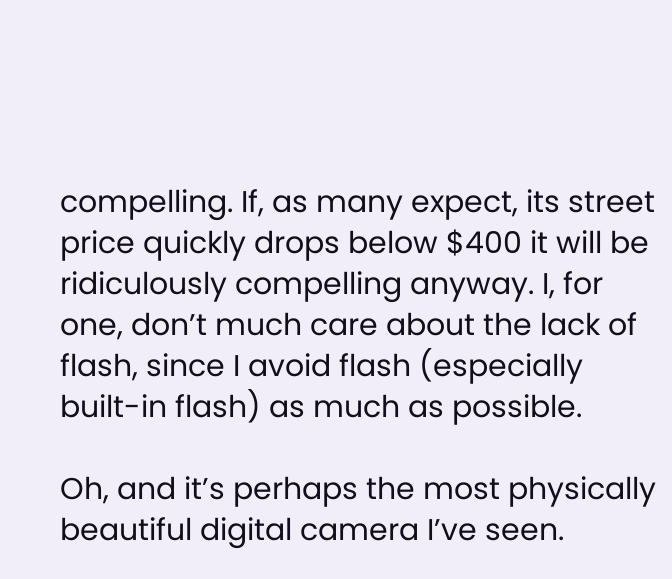compelling. If, as many expect, its street price quickly drops below $400 it will be ridiculously compelling anyway. I, for one, don’t much care about the lack of flash, since I avoid flash (especially built-in flash) as much as possible.

Oh, and it’s perhaps the most physically beautiful digital camera I’ve seen.